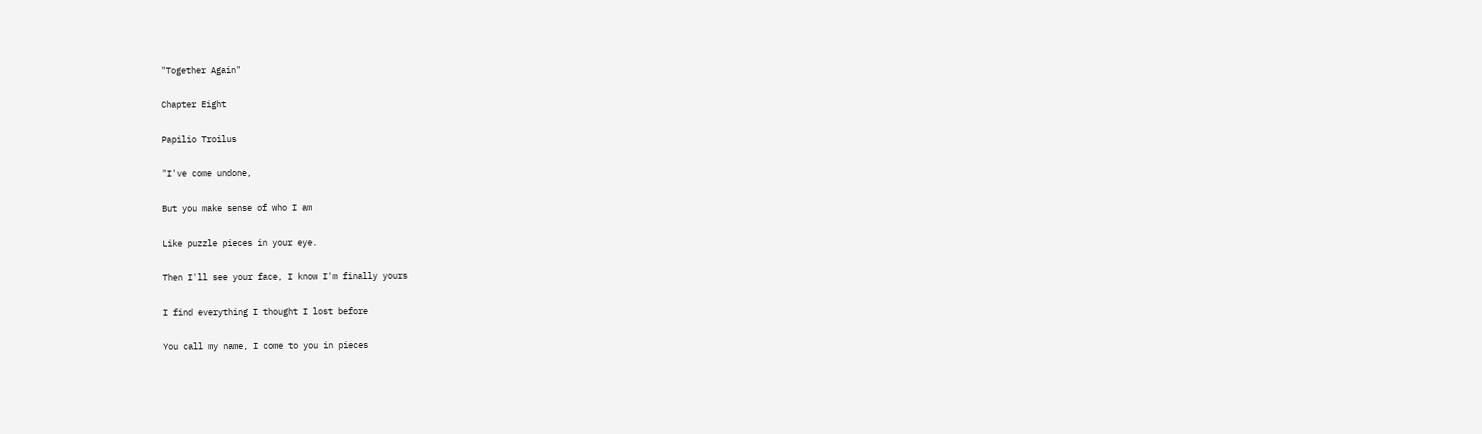"Together Again"

Chapter Eight

Papilio Troilus

"I've come undone,

But you make sense of who I am

Like puzzle pieces in your eye.

Then I'll see your face, I know I'm finally yours

I find everything I thought I lost before

You call my name, I come to you in pieces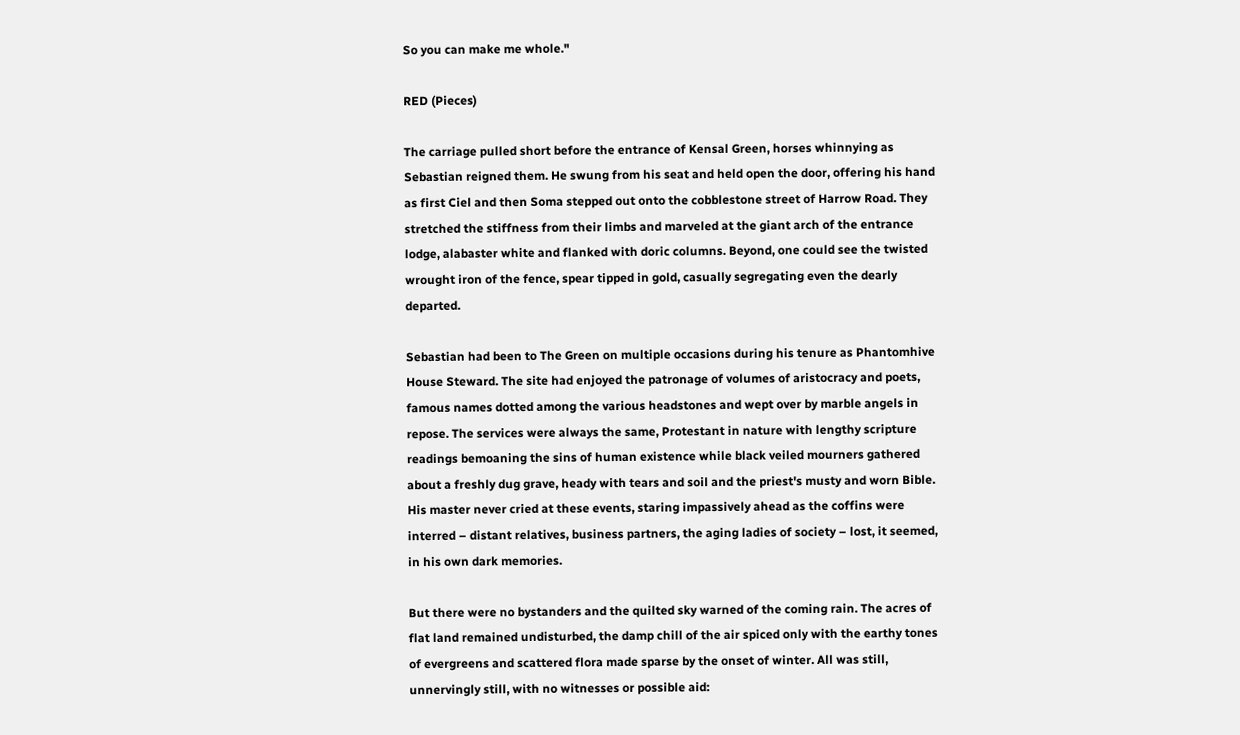So you can make me whole."

RED (Pieces)

The carriage pulled short before the entrance of Kensal Green, horses whinnying as Sebastian reigned them. He swung from his seat and held open the door, offering his hand as first Ciel and then Soma stepped out onto the cobblestone street of Harrow Road. They stretched the stiffness from their limbs and marveled at the giant arch of the entrance lodge, alabaster white and flanked with doric columns. Beyond, one could see the twisted wrought iron of the fence, spear tipped in gold, casually segregating even the dearly departed.

Sebastian had been to The Green on multiple occasions during his tenure as Phantomhive House Steward. The site had enjoyed the patronage of volumes of aristocracy and poets, famous names dotted among the various headstones and wept over by marble angels in repose. The services were always the same, Protestant in nature with lengthy scripture readings bemoaning the sins of human existence while black veiled mourners gathered about a freshly dug grave, heady with tears and soil and the priest's musty and worn Bible. His master never cried at these events, staring impassively ahead as the coffins were interred – distant relatives, business partners, the aging ladies of society – lost, it seemed, in his own dark memories.

But there were no bystanders and the quilted sky warned of the coming rain. The acres of flat land remained undisturbed, the damp chill of the air spiced only with the earthy tones of evergreens and scattered flora made sparse by the onset of winter. All was still, unnervingly still, with no witnesses or possible aid: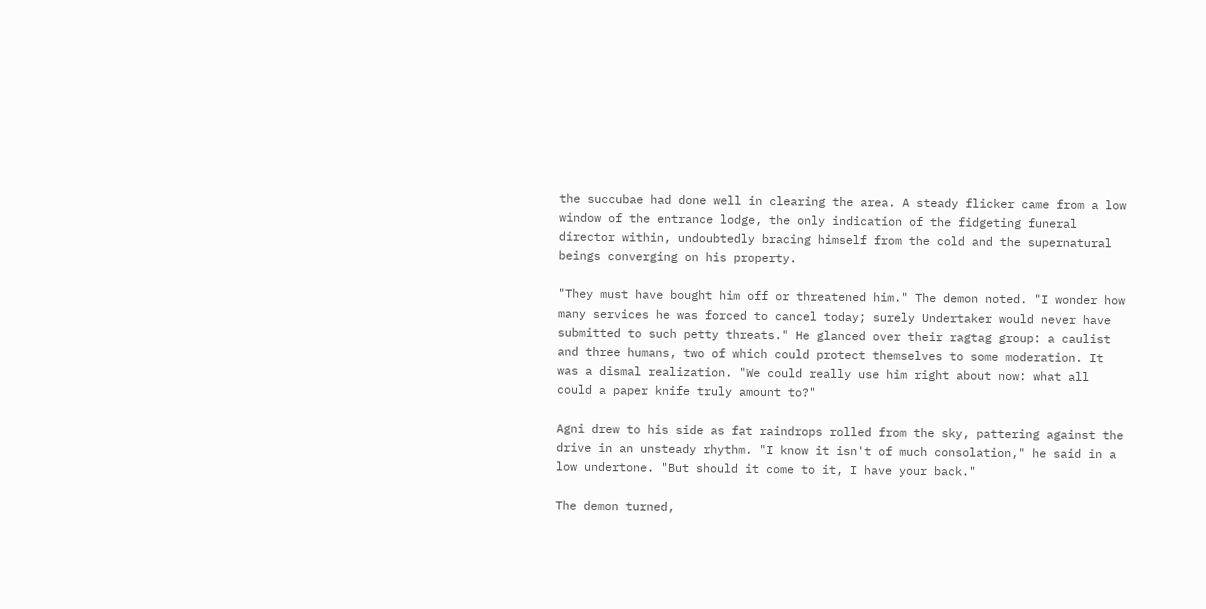the succubae had done well in clearing the area. A steady flicker came from a low window of the entrance lodge, the only indication of the fidgeting funeral director within, undoubtedly bracing himself from the cold and the supernatural beings converging on his property.

"They must have bought him off or threatened him." The demon noted. "I wonder how many services he was forced to cancel today; surely Undertaker would never have submitted to such petty threats." He glanced over their ragtag group: a caulist and three humans, two of which could protect themselves to some moderation. It was a dismal realization. "We could really use him right about now: what all could a paper knife truly amount to?"

Agni drew to his side as fat raindrops rolled from the sky, pattering against the drive in an unsteady rhythm. "I know it isn't of much consolation," he said in a low undertone. "But should it come to it, I have your back."

The demon turned,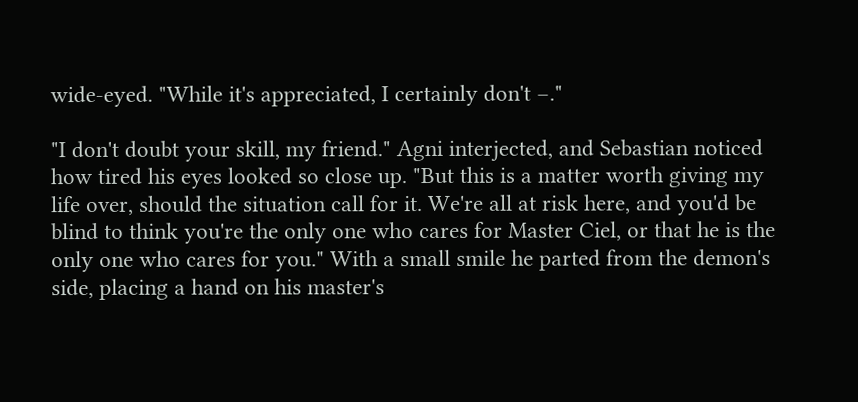wide-eyed. "While it's appreciated, I certainly don't –."

"I don't doubt your skill, my friend." Agni interjected, and Sebastian noticed how tired his eyes looked so close up. "But this is a matter worth giving my life over, should the situation call for it. We're all at risk here, and you'd be blind to think you're the only one who cares for Master Ciel, or that he is the only one who cares for you." With a small smile he parted from the demon's side, placing a hand on his master's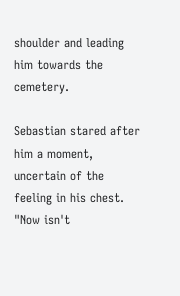shoulder and leading him towards the cemetery.

Sebastian stared after him a moment, uncertain of the feeling in his chest. "Now isn't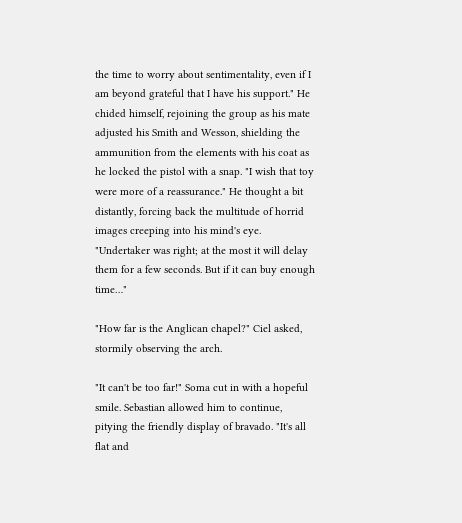the time to worry about sentimentality, even if I am beyond grateful that I have his support." He chided himself, rejoining the group as his mate adjusted his Smith and Wesson, shielding the ammunition from the elements with his coat as he locked the pistol with a snap. "I wish that toy were more of a reassurance." He thought a bit distantly, forcing back the multitude of horrid images creeping into his mind's eye. "Undertaker was right; at the most it will delay them for a few seconds. But if it can buy enough time…"

"How far is the Anglican chapel?" Ciel asked, stormily observing the arch.

"It can't be too far!" Soma cut in with a hopeful smile. Sebastian allowed him to continue, pitying the friendly display of bravado. "It's all flat and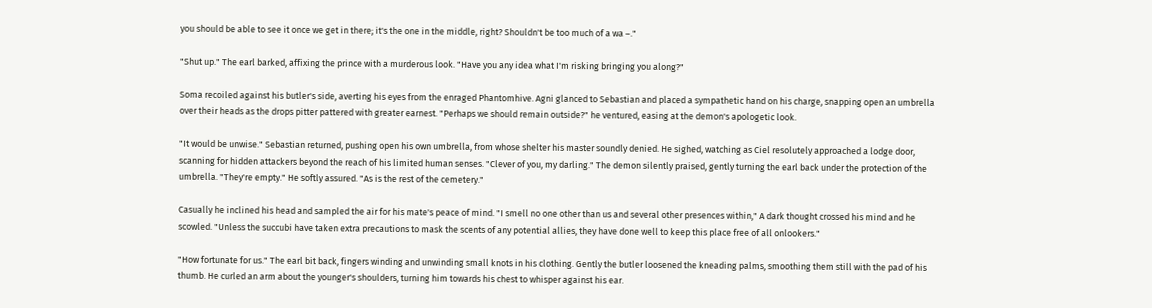you should be able to see it once we get in there; it's the one in the middle, right? Shouldn't be too much of a wa –."

"Shut up." The earl barked, affixing the prince with a murderous look. "Have you any idea what I'm risking bringing you along?"

Soma recoiled against his butler's side, averting his eyes from the enraged Phantomhive. Agni glanced to Sebastian and placed a sympathetic hand on his charge, snapping open an umbrella over their heads as the drops pitter pattered with greater earnest. "Perhaps we should remain outside?" he ventured, easing at the demon's apologetic look.

"It would be unwise." Sebastian returned, pushing open his own umbrella, from whose shelter his master soundly denied. He sighed, watching as Ciel resolutely approached a lodge door, scanning for hidden attackers beyond the reach of his limited human senses. "Clever of you, my darling." The demon silently praised, gently turning the earl back under the protection of the umbrella. "They're empty." He softly assured. "As is the rest of the cemetery."

Casually he inclined his head and sampled the air for his mate's peace of mind. "I smell no one other than us and several other presences within," A dark thought crossed his mind and he scowled. "Unless the succubi have taken extra precautions to mask the scents of any potential allies, they have done well to keep this place free of all onlookers."

"How fortunate for us." The earl bit back, fingers winding and unwinding small knots in his clothing. Gently the butler loosened the kneading palms, smoothing them still with the pad of his thumb. He curled an arm about the younger's shoulders, turning him towards his chest to whisper against his ear.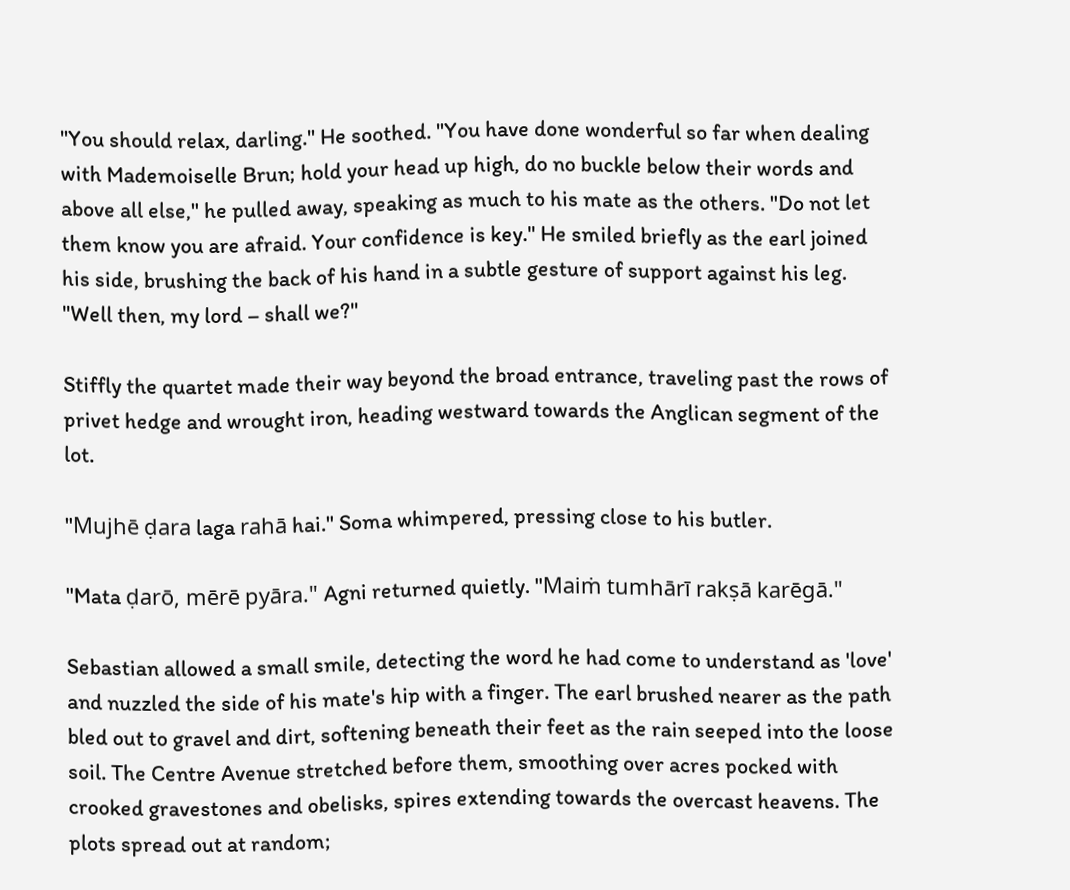"You should relax, darling." He soothed. "You have done wonderful so far when dealing with Mademoiselle Brun; hold your head up high, do no buckle below their words and above all else," he pulled away, speaking as much to his mate as the others. "Do not let them know you are afraid. Your confidence is key." He smiled briefly as the earl joined his side, brushing the back of his hand in a subtle gesture of support against his leg. "Well then, my lord – shall we?"

Stiffly the quartet made their way beyond the broad entrance, traveling past the rows of privet hedge and wrought iron, heading westward towards the Anglican segment of the lot.

"Mujhē ḍara laga rahā hai." Soma whimpered, pressing close to his butler.

"Mata ḍarō, mērē pyāra." Agni returned quietly. "Maiṁ tumhārī rakṣā karēgā."

Sebastian allowed a small smile, detecting the word he had come to understand as 'love' and nuzzled the side of his mate's hip with a finger. The earl brushed nearer as the path bled out to gravel and dirt, softening beneath their feet as the rain seeped into the loose soil. The Centre Avenue stretched before them, smoothing over acres pocked with crooked gravestones and obelisks, spires extending towards the overcast heavens. The plots spread out at random;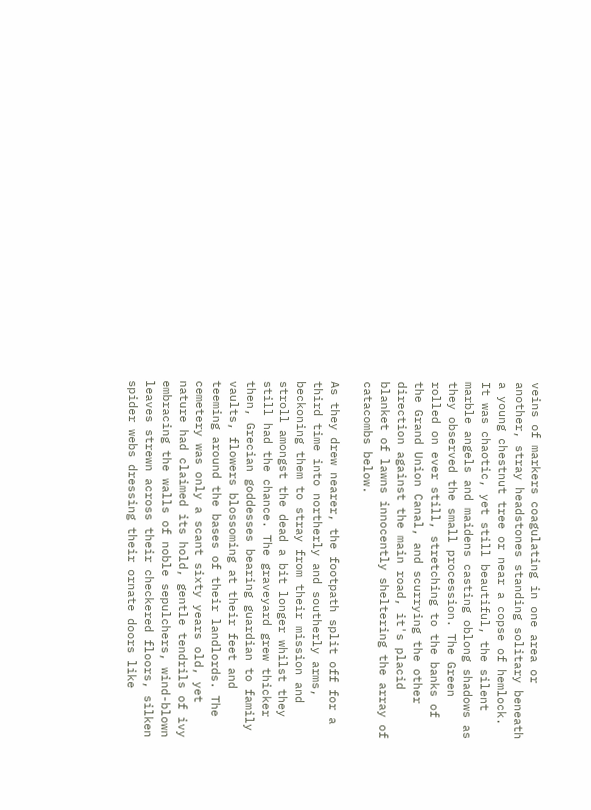veins of markers coagulating in one area or another, stray headstones standing solitary beneath a young chestnut tree or near a copse of hemlock. It was chaotic, yet still beautiful, the silent marble angels and maidens casting oblong shadows as they observed the small procession. The Green rolled on ever still, stretching to the banks of the Grand Union Canal, and scurrying the other direction against the main road, it's placid blanket of lawns innocently sheltering the array of catacombs below.

As they drew nearer, the footpath split off for a third time into northerly and southerly arms, beckoning them to stray from their mission and stroll amongst the dead a bit longer whilst they still had the chance. The graveyard grew thicker then, Grecian goddesses bearing guardian to family vaults, flowers blossoming at their feet and teeming around the bases of their landlords. The cemetery was only a scant sixty years old, yet nature had claimed its hold, gentle tendrils of ivy embracing the walls of noble sepulchers, wind-blown leaves strewn across their checkered floors, silken spider webs dressing their ornate doors like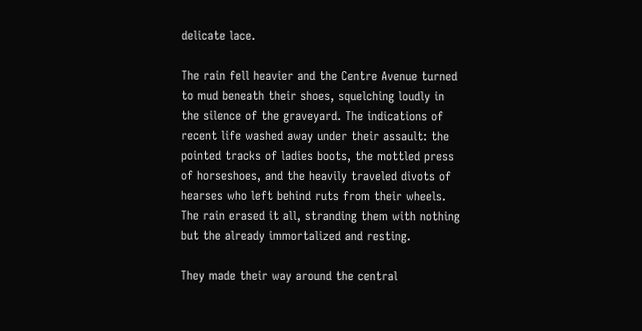delicate lace.

The rain fell heavier and the Centre Avenue turned to mud beneath their shoes, squelching loudly in the silence of the graveyard. The indications of recent life washed away under their assault: the pointed tracks of ladies boots, the mottled press of horseshoes, and the heavily traveled divots of hearses who left behind ruts from their wheels. The rain erased it all, stranding them with nothing but the already immortalized and resting.

They made their way around the central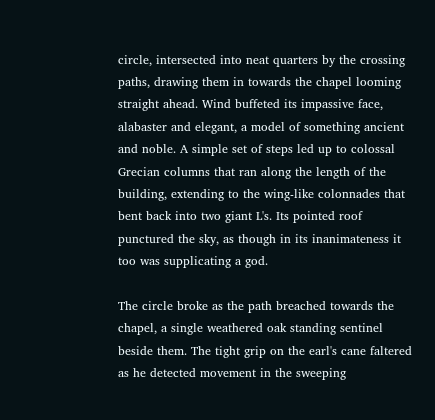circle, intersected into neat quarters by the crossing paths, drawing them in towards the chapel looming straight ahead. Wind buffeted its impassive face, alabaster and elegant, a model of something ancient and noble. A simple set of steps led up to colossal Grecian columns that ran along the length of the building, extending to the wing-like colonnades that bent back into two giant L's. Its pointed roof punctured the sky, as though in its inanimateness it too was supplicating a god.

The circle broke as the path breached towards the chapel, a single weathered oak standing sentinel beside them. The tight grip on the earl's cane faltered as he detected movement in the sweeping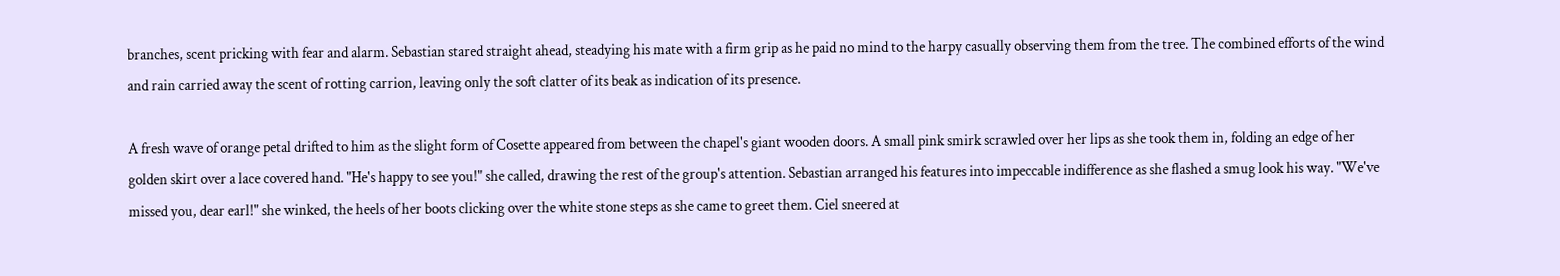branches, scent pricking with fear and alarm. Sebastian stared straight ahead, steadying his mate with a firm grip as he paid no mind to the harpy casually observing them from the tree. The combined efforts of the wind and rain carried away the scent of rotting carrion, leaving only the soft clatter of its beak as indication of its presence.

A fresh wave of orange petal drifted to him as the slight form of Cosette appeared from between the chapel's giant wooden doors. A small pink smirk scrawled over her lips as she took them in, folding an edge of her golden skirt over a lace covered hand. "He's happy to see you!" she called, drawing the rest of the group's attention. Sebastian arranged his features into impeccable indifference as she flashed a smug look his way. "We've missed you, dear earl!" she winked, the heels of her boots clicking over the white stone steps as she came to greet them. Ciel sneered at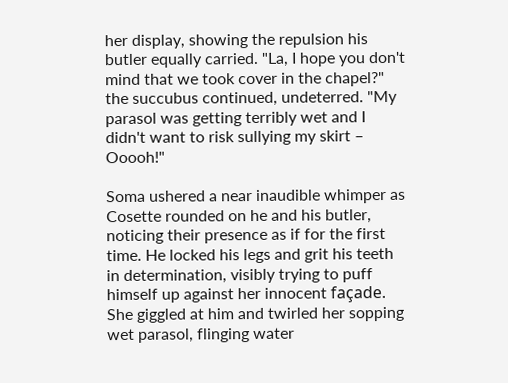her display, showing the repulsion his butler equally carried. "La, I hope you don't mind that we took cover in the chapel?" the succubus continued, undeterred. "My parasol was getting terribly wet and I didn't want to risk sullying my skirt – Ooooh!"

Soma ushered a near inaudible whimper as Cosette rounded on he and his butler, noticing their presence as if for the first time. He locked his legs and grit his teeth in determination, visibly trying to puff himself up against her innocent façade. She giggled at him and twirled her sopping wet parasol, flinging water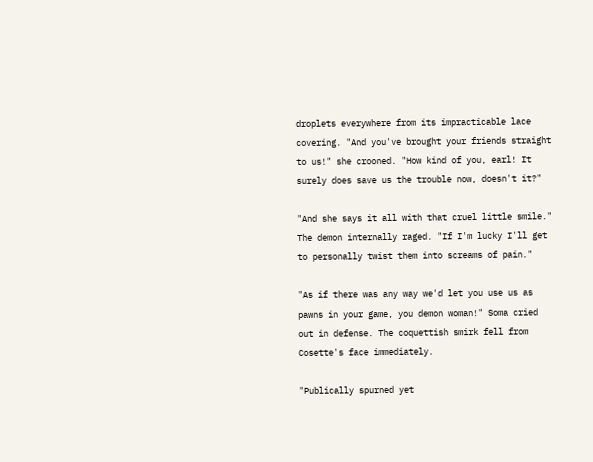droplets everywhere from its impracticable lace covering. "And you've brought your friends straight to us!" she crooned. "How kind of you, earl! It surely does save us the trouble now, doesn't it?"

"And she says it all with that cruel little smile." The demon internally raged. "If I'm lucky I'll get to personally twist them into screams of pain."

"As if there was any way we'd let you use us as pawns in your game, you demon woman!" Soma cried out in defense. The coquettish smirk fell from Cosette's face immediately.

"Publically spurned yet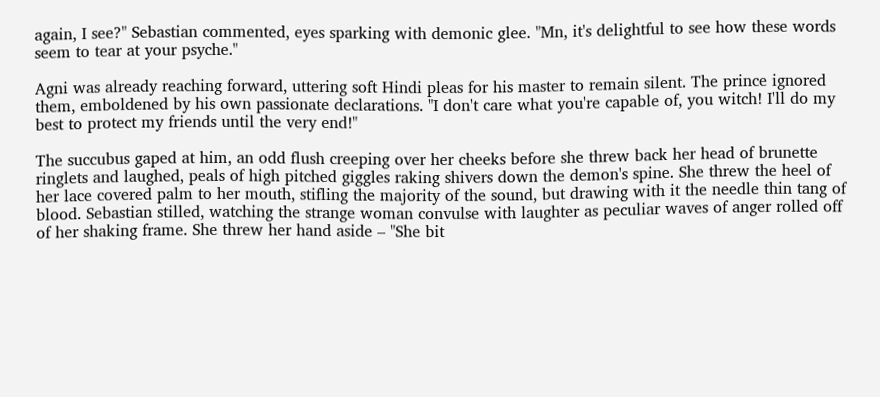again, I see?" Sebastian commented, eyes sparking with demonic glee. "Mn, it's delightful to see how these words seem to tear at your psyche."

Agni was already reaching forward, uttering soft Hindi pleas for his master to remain silent. The prince ignored them, emboldened by his own passionate declarations. "I don't care what you're capable of, you witch! I'll do my best to protect my friends until the very end!"

The succubus gaped at him, an odd flush creeping over her cheeks before she threw back her head of brunette ringlets and laughed, peals of high pitched giggles raking shivers down the demon's spine. She threw the heel of her lace covered palm to her mouth, stifling the majority of the sound, but drawing with it the needle thin tang of blood. Sebastian stilled, watching the strange woman convulse with laughter as peculiar waves of anger rolled off of her shaking frame. She threw her hand aside – "She bit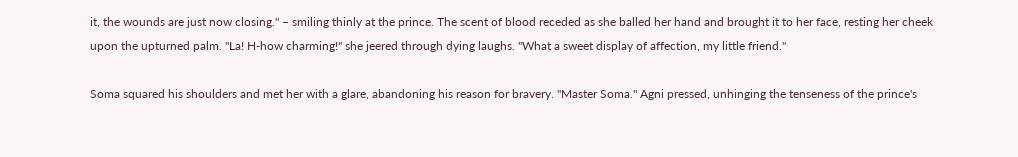it, the wounds are just now closing." – smiling thinly at the prince. The scent of blood receded as she balled her hand and brought it to her face, resting her cheek upon the upturned palm. "La! H-how charming!" she jeered through dying laughs. "What a sweet display of affection, my little friend."

Soma squared his shoulders and met her with a glare, abandoning his reason for bravery. "Master Soma." Agni pressed, unhinging the tenseness of the prince's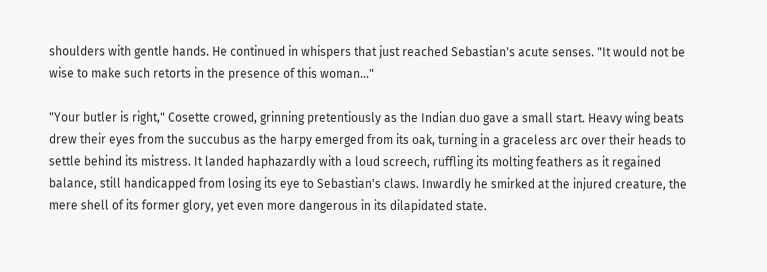shoulders with gentle hands. He continued in whispers that just reached Sebastian's acute senses. "It would not be wise to make such retorts in the presence of this woman…"

"Your butler is right," Cosette crowed, grinning pretentiously as the Indian duo gave a small start. Heavy wing beats drew their eyes from the succubus as the harpy emerged from its oak, turning in a graceless arc over their heads to settle behind its mistress. It landed haphazardly with a loud screech, ruffling its molting feathers as it regained balance, still handicapped from losing its eye to Sebastian's claws. Inwardly he smirked at the injured creature, the mere shell of its former glory, yet even more dangerous in its dilapidated state.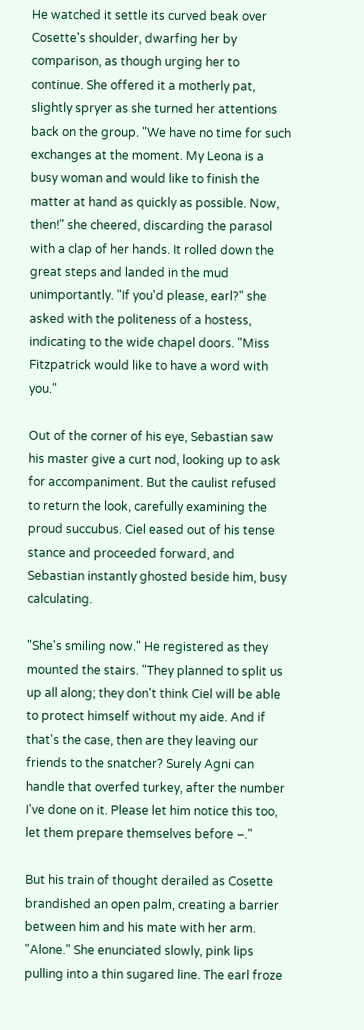He watched it settle its curved beak over Cosette's shoulder, dwarfing her by comparison, as though urging her to continue. She offered it a motherly pat, slightly spryer as she turned her attentions back on the group. "We have no time for such exchanges at the moment. My Leona is a busy woman and would like to finish the matter at hand as quickly as possible. Now, then!" she cheered, discarding the parasol with a clap of her hands. It rolled down the great steps and landed in the mud unimportantly. "If you'd please, earl?" she asked with the politeness of a hostess, indicating to the wide chapel doors. "Miss Fitzpatrick would like to have a word with you."

Out of the corner of his eye, Sebastian saw his master give a curt nod, looking up to ask for accompaniment. But the caulist refused to return the look, carefully examining the proud succubus. Ciel eased out of his tense stance and proceeded forward, and Sebastian instantly ghosted beside him, busy calculating.

"She's smiling now." He registered as they mounted the stairs. "They planned to split us up all along; they don't think Ciel will be able to protect himself without my aide. And if that's the case, then are they leaving our friends to the snatcher? Surely Agni can handle that overfed turkey, after the number I've done on it. Please let him notice this too, let them prepare themselves before –."

But his train of thought derailed as Cosette brandished an open palm, creating a barrier between him and his mate with her arm. "Alone." She enunciated slowly, pink lips pulling into a thin sugared line. The earl froze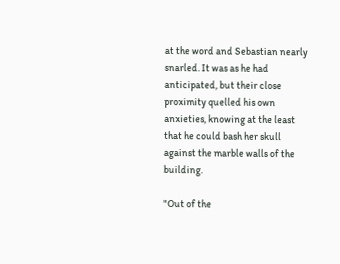at the word and Sebastian nearly snarled. It was as he had anticipated, but their close proximity quelled his own anxieties, knowing at the least that he could bash her skull against the marble walls of the building.

"Out of the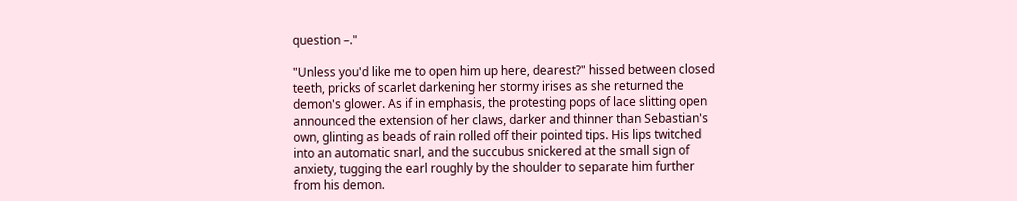question –."

"Unless you'd like me to open him up here, dearest?" hissed between closed teeth, pricks of scarlet darkening her stormy irises as she returned the demon's glower. As if in emphasis, the protesting pops of lace slitting open announced the extension of her claws, darker and thinner than Sebastian's own, glinting as beads of rain rolled off their pointed tips. His lips twitched into an automatic snarl, and the succubus snickered at the small sign of anxiety, tugging the earl roughly by the shoulder to separate him further from his demon.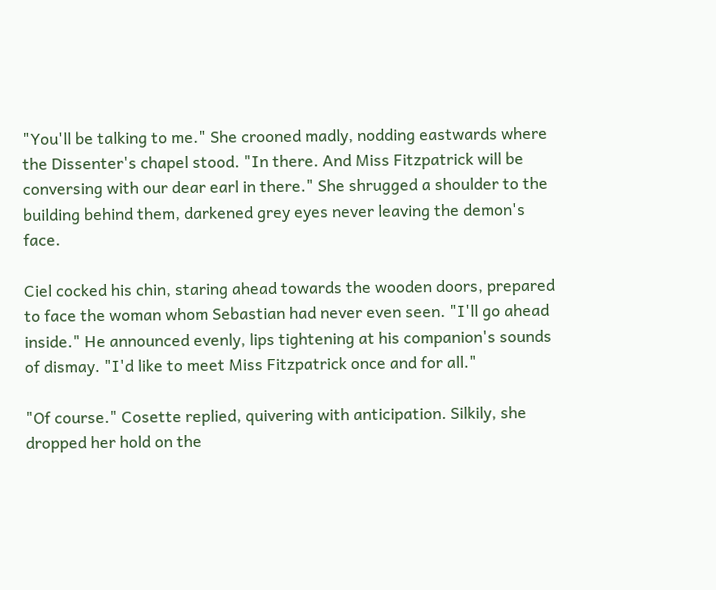"You'll be talking to me." She crooned madly, nodding eastwards where the Dissenter's chapel stood. "In there. And Miss Fitzpatrick will be conversing with our dear earl in there." She shrugged a shoulder to the building behind them, darkened grey eyes never leaving the demon's face.

Ciel cocked his chin, staring ahead towards the wooden doors, prepared to face the woman whom Sebastian had never even seen. "I'll go ahead inside." He announced evenly, lips tightening at his companion's sounds of dismay. "I'd like to meet Miss Fitzpatrick once and for all."

"Of course." Cosette replied, quivering with anticipation. Silkily, she dropped her hold on the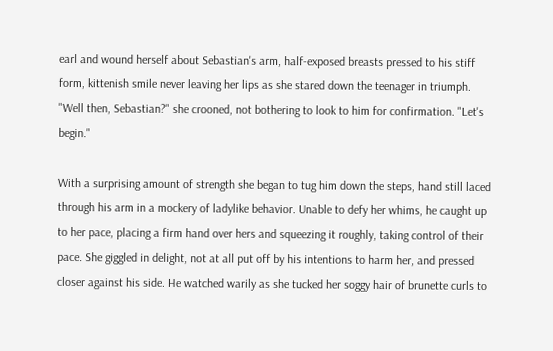earl and wound herself about Sebastian's arm, half-exposed breasts pressed to his stiff form, kittenish smile never leaving her lips as she stared down the teenager in triumph. "Well then, Sebastian?" she crooned, not bothering to look to him for confirmation. "Let's begin."

With a surprising amount of strength she began to tug him down the steps, hand still laced through his arm in a mockery of ladylike behavior. Unable to defy her whims, he caught up to her pace, placing a firm hand over hers and squeezing it roughly, taking control of their pace. She giggled in delight, not at all put off by his intentions to harm her, and pressed closer against his side. He watched warily as she tucked her soggy hair of brunette curls to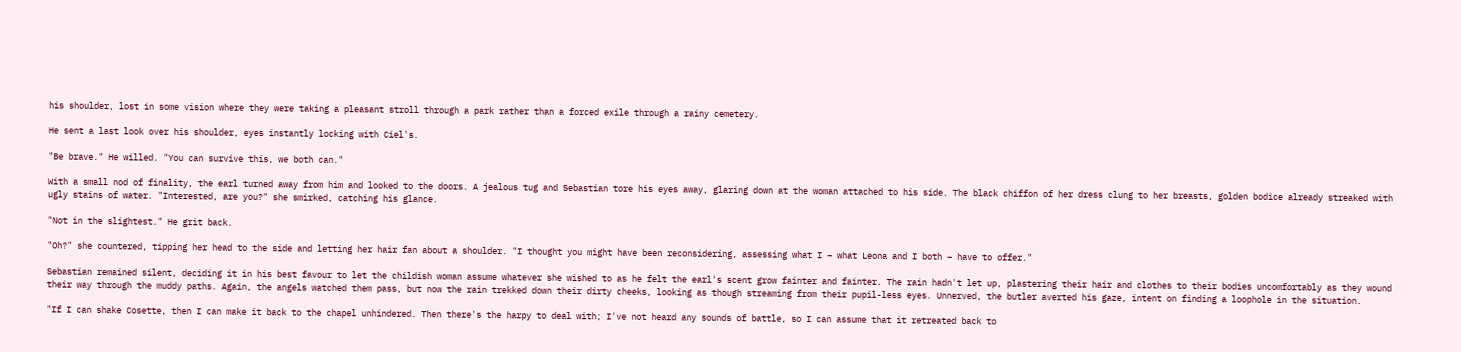his shoulder, lost in some vision where they were taking a pleasant stroll through a park rather than a forced exile through a rainy cemetery.

He sent a last look over his shoulder, eyes instantly locking with Ciel's.

"Be brave." He willed. "You can survive this, we both can."

With a small nod of finality, the earl turned away from him and looked to the doors. A jealous tug and Sebastian tore his eyes away, glaring down at the woman attached to his side. The black chiffon of her dress clung to her breasts, golden bodice already streaked with ugly stains of water. "Interested, are you?" she smirked, catching his glance.

"Not in the slightest." He grit back.

"Oh?" she countered, tipping her head to the side and letting her hair fan about a shoulder. "I thought you might have been reconsidering, assessing what I – what Leona and I both – have to offer."

Sebastian remained silent, deciding it in his best favour to let the childish woman assume whatever she wished to as he felt the earl's scent grow fainter and fainter. The rain hadn't let up, plastering their hair and clothes to their bodies uncomfortably as they wound their way through the muddy paths. Again, the angels watched them pass, but now the rain trekked down their dirty cheeks, looking as though streaming from their pupil-less eyes. Unnerved, the butler averted his gaze, intent on finding a loophole in the situation.

"If I can shake Cosette, then I can make it back to the chapel unhindered. Then there's the harpy to deal with; I've not heard any sounds of battle, so I can assume that it retreated back to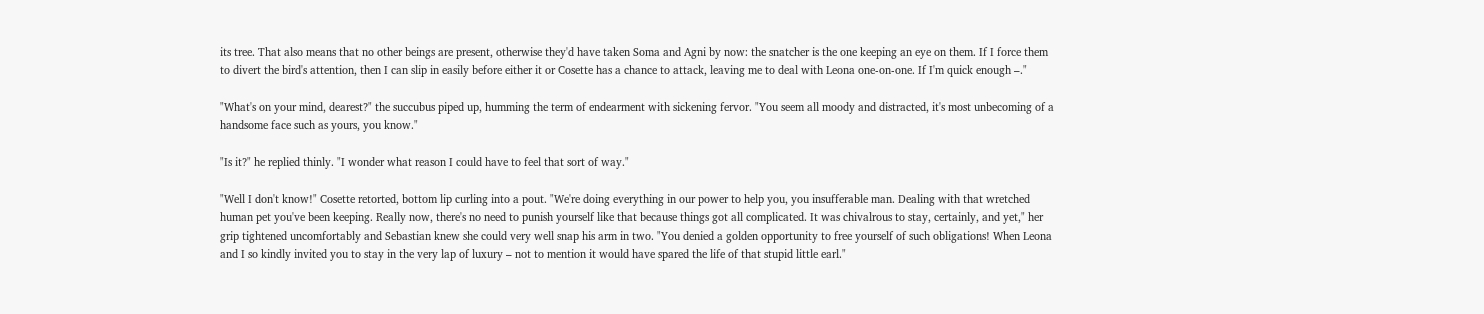its tree. That also means that no other beings are present, otherwise they'd have taken Soma and Agni by now: the snatcher is the one keeping an eye on them. If I force them to divert the bird's attention, then I can slip in easily before either it or Cosette has a chance to attack, leaving me to deal with Leona one-on-one. If I'm quick enough –."

"What's on your mind, dearest?" the succubus piped up, humming the term of endearment with sickening fervor. "You seem all moody and distracted, it's most unbecoming of a handsome face such as yours, you know."

"Is it?" he replied thinly. "I wonder what reason I could have to feel that sort of way."

"Well I don't know!" Cosette retorted, bottom lip curling into a pout. "We're doing everything in our power to help you, you insufferable man. Dealing with that wretched human pet you've been keeping. Really now, there's no need to punish yourself like that because things got all complicated. It was chivalrous to stay, certainly, and yet," her grip tightened uncomfortably and Sebastian knew she could very well snap his arm in two. "You denied a golden opportunity to free yourself of such obligations! When Leona and I so kindly invited you to stay in the very lap of luxury – not to mention it would have spared the life of that stupid little earl."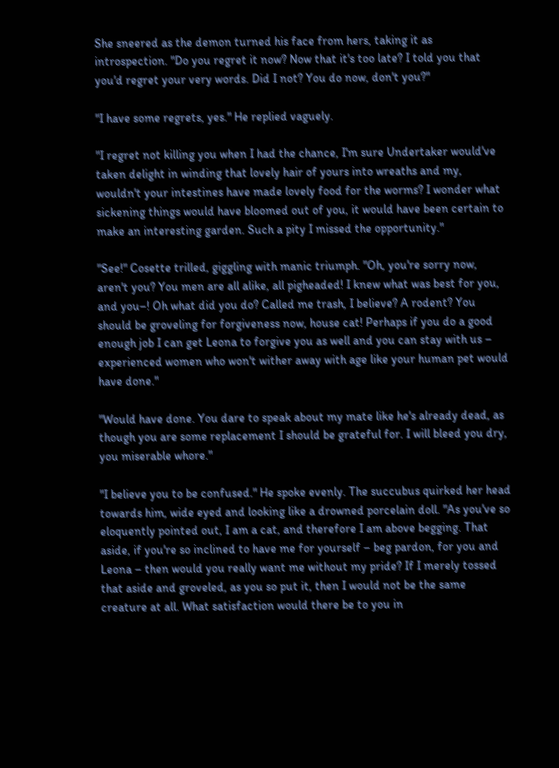She sneered as the demon turned his face from hers, taking it as introspection. "Do you regret it now? Now that it's too late? I told you that you'd regret your very words. Did I not? You do now, don't you?"

"I have some regrets, yes." He replied vaguely.

"I regret not killing you when I had the chance, I'm sure Undertaker would've taken delight in winding that lovely hair of yours into wreaths and my, wouldn't your intestines have made lovely food for the worms? I wonder what sickening things would have bloomed out of you, it would have been certain to make an interesting garden. Such a pity I missed the opportunity."

"See!" Cosette trilled, giggling with manic triumph. "Oh, you're sorry now, aren't you? You men are all alike, all pigheaded! I knew what was best for you, and you–! Oh what did you do? Called me trash, I believe? A rodent? You should be groveling for forgiveness now, house cat! Perhaps if you do a good enough job I can get Leona to forgive you as well and you can stay with us – experienced women who won't wither away with age like your human pet would have done."

"Would have done. You dare to speak about my mate like he's already dead, as though you are some replacement I should be grateful for. I will bleed you dry, you miserable whore."

"I believe you to be confused." He spoke evenly. The succubus quirked her head towards him, wide eyed and looking like a drowned porcelain doll. "As you've so eloquently pointed out, I am a cat, and therefore I am above begging. That aside, if you're so inclined to have me for yourself – beg pardon, for you and Leona – then would you really want me without my pride? If I merely tossed that aside and groveled, as you so put it, then I would not be the same creature at all. What satisfaction would there be to you in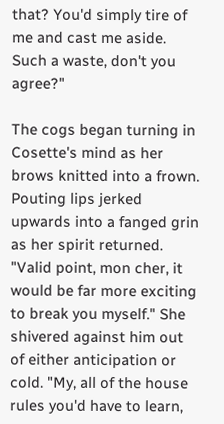that? You'd simply tire of me and cast me aside. Such a waste, don't you agree?"

The cogs began turning in Cosette's mind as her brows knitted into a frown. Pouting lips jerked upwards into a fanged grin as her spirit returned. "Valid point, mon cher, it would be far more exciting to break you myself." She shivered against him out of either anticipation or cold. "My, all of the house rules you'd have to learn,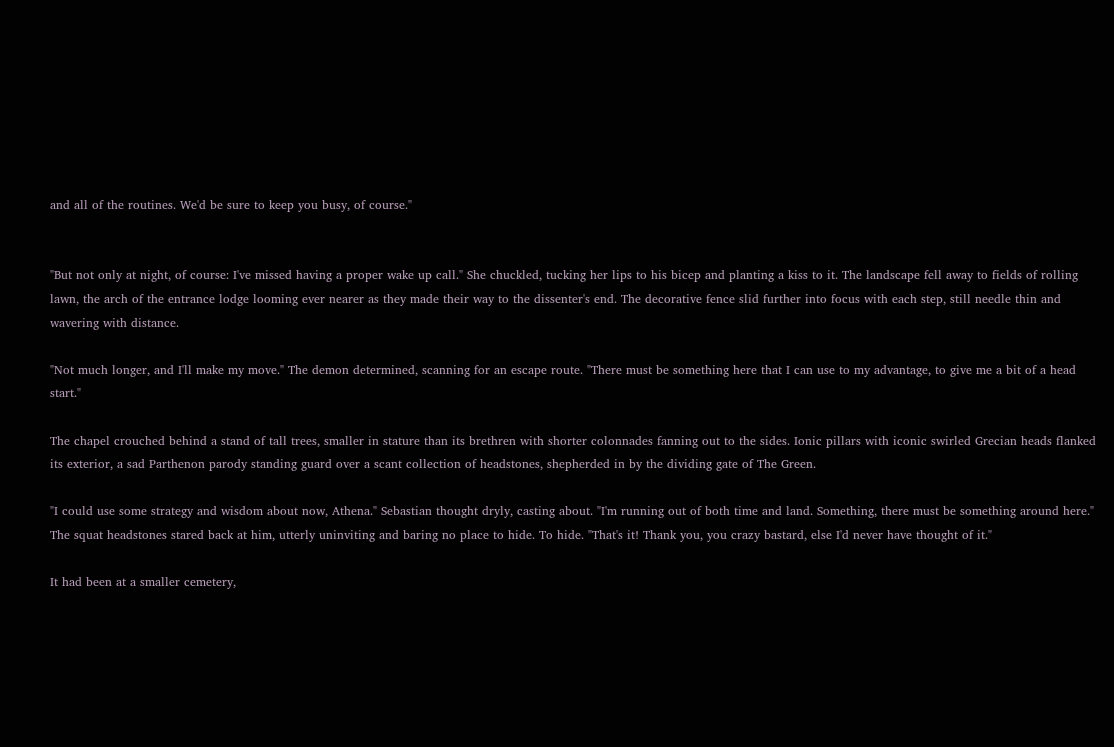and all of the routines. We'd be sure to keep you busy, of course."


"But not only at night, of course: I've missed having a proper wake up call." She chuckled, tucking her lips to his bicep and planting a kiss to it. The landscape fell away to fields of rolling lawn, the arch of the entrance lodge looming ever nearer as they made their way to the dissenter's end. The decorative fence slid further into focus with each step, still needle thin and wavering with distance.

"Not much longer, and I'll make my move." The demon determined, scanning for an escape route. "There must be something here that I can use to my advantage, to give me a bit of a head start."

The chapel crouched behind a stand of tall trees, smaller in stature than its brethren with shorter colonnades fanning out to the sides. Ionic pillars with iconic swirled Grecian heads flanked its exterior, a sad Parthenon parody standing guard over a scant collection of headstones, shepherded in by the dividing gate of The Green.

"I could use some strategy and wisdom about now, Athena." Sebastian thought dryly, casting about. "I'm running out of both time and land. Something, there must be something around here." The squat headstones stared back at him, utterly uninviting and baring no place to hide. To hide. "That's it! Thank you, you crazy bastard, else I'd never have thought of it."

It had been at a smaller cemetery,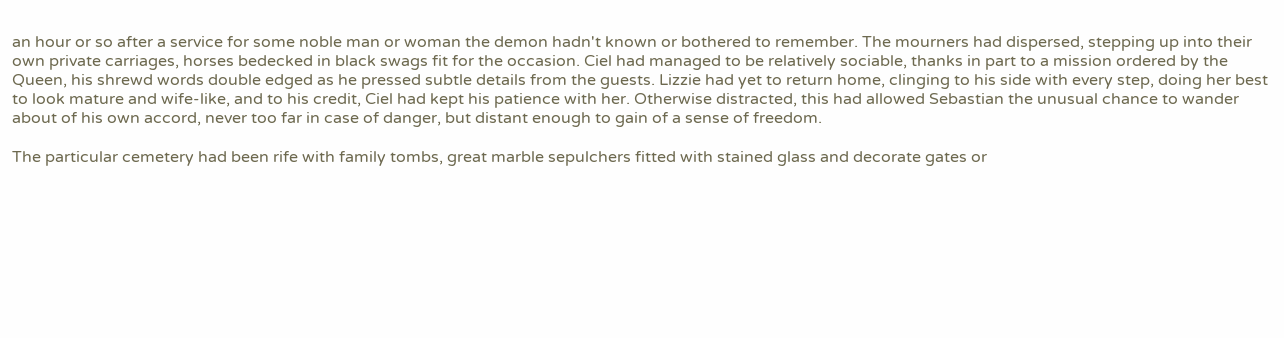an hour or so after a service for some noble man or woman the demon hadn't known or bothered to remember. The mourners had dispersed, stepping up into their own private carriages, horses bedecked in black swags fit for the occasion. Ciel had managed to be relatively sociable, thanks in part to a mission ordered by the Queen, his shrewd words double edged as he pressed subtle details from the guests. Lizzie had yet to return home, clinging to his side with every step, doing her best to look mature and wife-like, and to his credit, Ciel had kept his patience with her. Otherwise distracted, this had allowed Sebastian the unusual chance to wander about of his own accord, never too far in case of danger, but distant enough to gain of a sense of freedom.

The particular cemetery had been rife with family tombs, great marble sepulchers fitted with stained glass and decorate gates or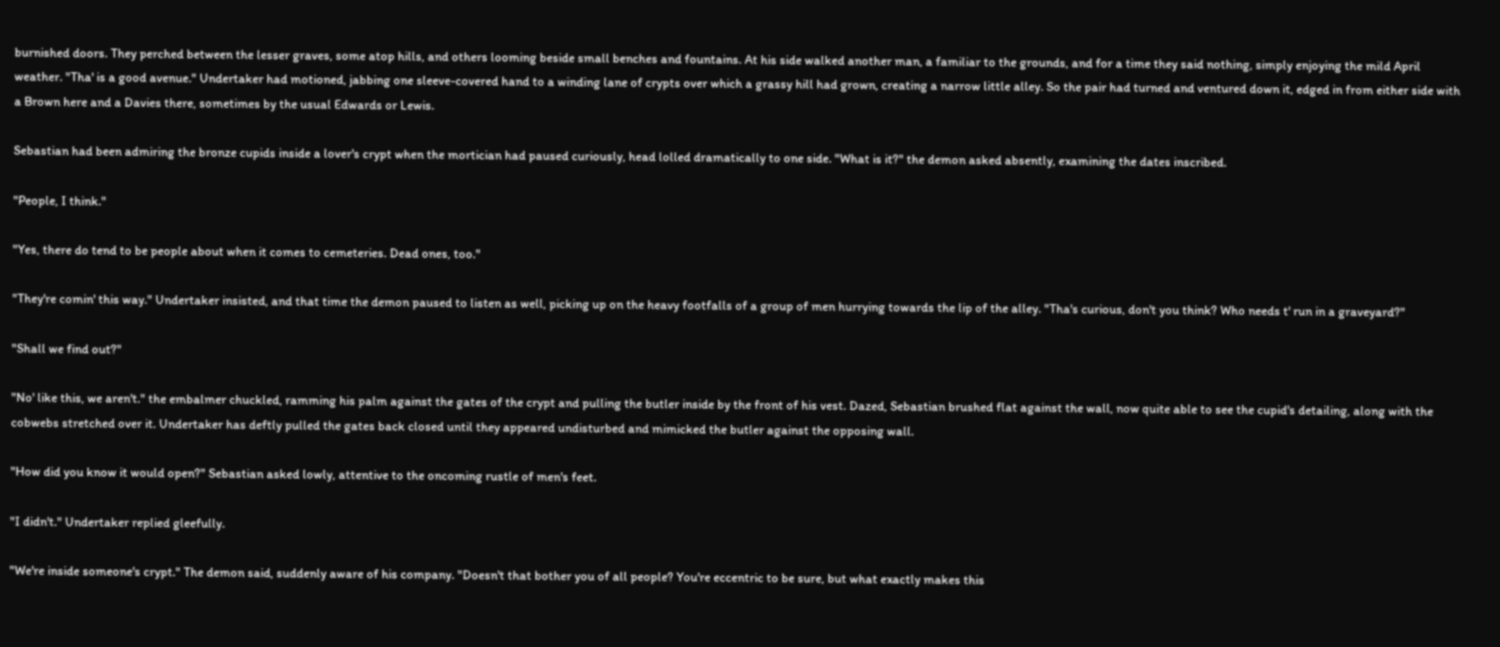burnished doors. They perched between the lesser graves, some atop hills, and others looming beside small benches and fountains. At his side walked another man, a familiar to the grounds, and for a time they said nothing, simply enjoying the mild April weather. "Tha' is a good avenue." Undertaker had motioned, jabbing one sleeve-covered hand to a winding lane of crypts over which a grassy hill had grown, creating a narrow little alley. So the pair had turned and ventured down it, edged in from either side with a Brown here and a Davies there, sometimes by the usual Edwards or Lewis.

Sebastian had been admiring the bronze cupids inside a lover's crypt when the mortician had paused curiously, head lolled dramatically to one side. "What is it?" the demon asked absently, examining the dates inscribed.

"People, I think."

"Yes, there do tend to be people about when it comes to cemeteries. Dead ones, too."

"They're comin' this way." Undertaker insisted, and that time the demon paused to listen as well, picking up on the heavy footfalls of a group of men hurrying towards the lip of the alley. "Tha's curious, don't you think? Who needs t' run in a graveyard?"

"Shall we find out?"

"No' like this, we aren't." the embalmer chuckled, ramming his palm against the gates of the crypt and pulling the butler inside by the front of his vest. Dazed, Sebastian brushed flat against the wall, now quite able to see the cupid's detailing, along with the cobwebs stretched over it. Undertaker has deftly pulled the gates back closed until they appeared undisturbed and mimicked the butler against the opposing wall.

"How did you know it would open?" Sebastian asked lowly, attentive to the oncoming rustle of men's feet.

"I didn't." Undertaker replied gleefully.

"We're inside someone's crypt." The demon said, suddenly aware of his company. "Doesn't that bother you of all people? You're eccentric to be sure, but what exactly makes this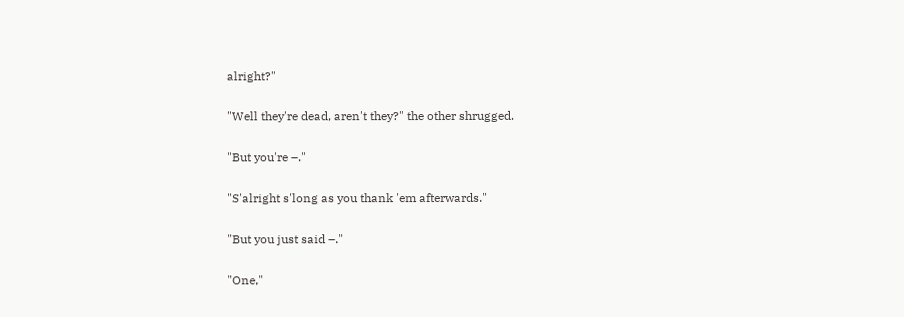alright?"

"Well they're dead, aren't they?" the other shrugged.

"But you're –."

"S'alright s'long as you thank 'em afterwards."

"But you just said –."

"One,"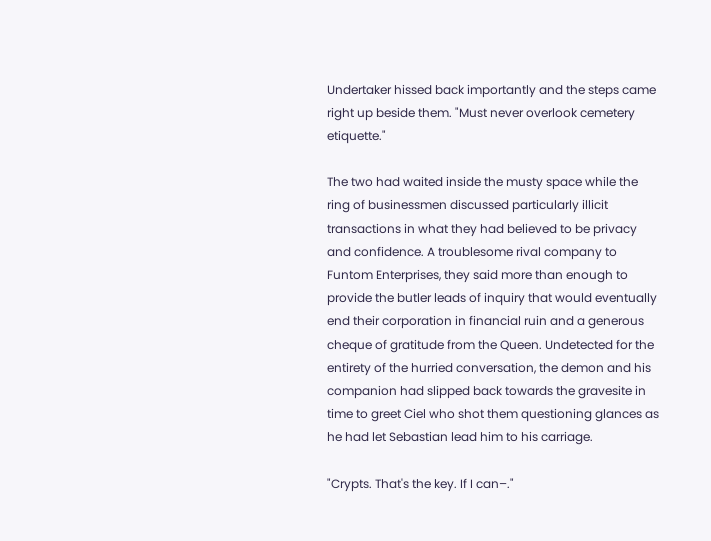Undertaker hissed back importantly and the steps came right up beside them. "Must never overlook cemetery etiquette."

The two had waited inside the musty space while the ring of businessmen discussed particularly illicit transactions in what they had believed to be privacy and confidence. A troublesome rival company to Funtom Enterprises, they said more than enough to provide the butler leads of inquiry that would eventually end their corporation in financial ruin and a generous cheque of gratitude from the Queen. Undetected for the entirety of the hurried conversation, the demon and his companion had slipped back towards the gravesite in time to greet Ciel who shot them questioning glances as he had let Sebastian lead him to his carriage.

"Crypts. That's the key. If I can–."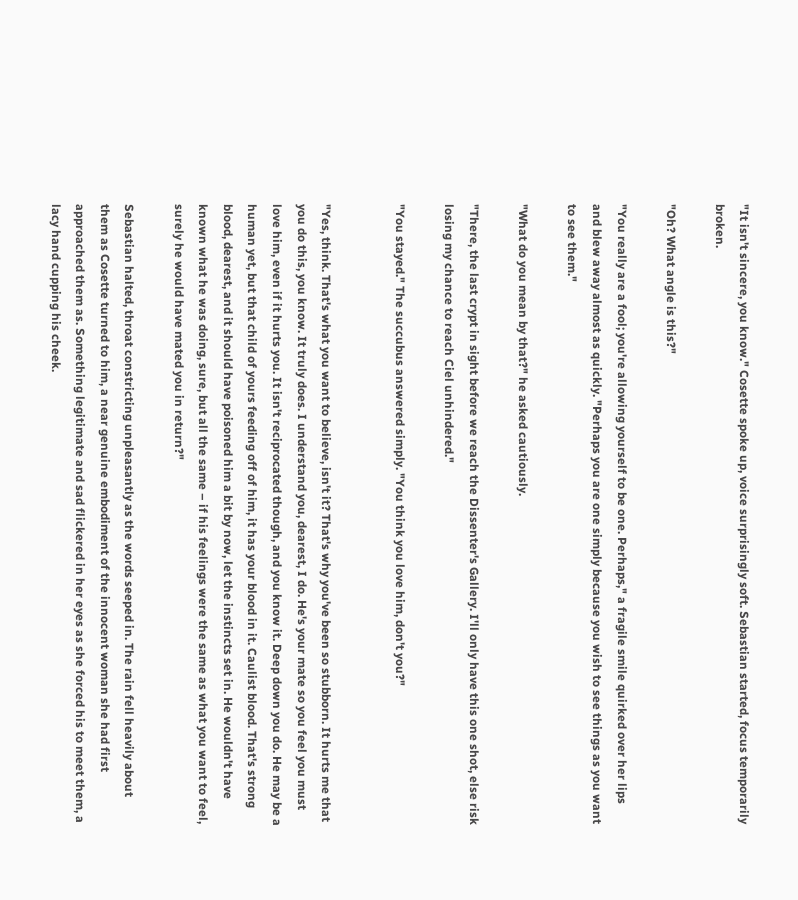"It isn't sincere, you know." Cosette spoke up, voice surprisingly soft. Sebastian started, focus temporarily broken.

"Oh? What angle is this?"

"You really are a fool; you're allowing yourself to be one. Perhaps," a fragile smile quirked over her lips and blew away almost as quickly. "Perhaps you are one simply because you wish to see things as you want to see them."

"What do you mean by that?" he asked cautiously.

"There, the last crypt in sight before we reach the Dissenter's Gallery. I'll only have this one shot, else risk losing my chance to reach Ciel unhindered."

"You stayed." The succubus answered simply. "You think you love him, don't you?"


"Yes, think. That's what you want to believe, isn't it? That's why you've been so stubborn. It hurts me that you do this, you know. It truly does. I understand you, dearest, I do. He's your mate so you feel you must love him, even if it hurts you. It isn't reciprocated though, and you know it. Deep down you do. He may be a human yet, but that child of yours feeding off of him, it has your blood in it. Caulist blood. That's strong blood, dearest, and it should have poisoned him a bit by now, let the instincts set in. He wouldn't have known what he was doing, sure, but all the same – if his feelings were the same as what you want to feel, surely he would have mated you in return?"

Sebastian halted, throat constricting unpleasantly as the words seeped in. The rain fell heavily about them as Cosette turned to him, a near genuine embodiment of the innocent woman she had first approached them as. Something legitimate and sad flickered in her eyes as she forced his to meet them, a lacy hand cupping his cheek.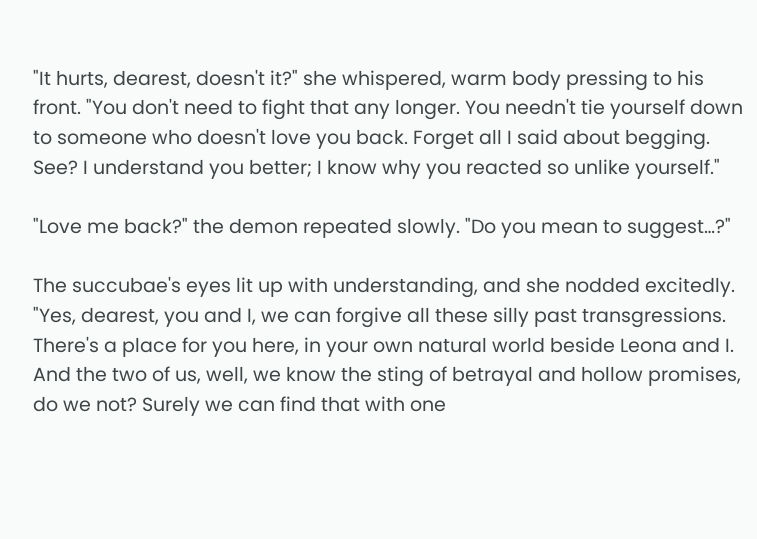"It hurts, dearest, doesn't it?" she whispered, warm body pressing to his front. "You don't need to fight that any longer. You needn't tie yourself down to someone who doesn't love you back. Forget all I said about begging. See? I understand you better; I know why you reacted so unlike yourself."

"Love me back?" the demon repeated slowly. "Do you mean to suggest…?"

The succubae's eyes lit up with understanding, and she nodded excitedly. "Yes, dearest, you and I, we can forgive all these silly past transgressions. There's a place for you here, in your own natural world beside Leona and I. And the two of us, well, we know the sting of betrayal and hollow promises, do we not? Surely we can find that with one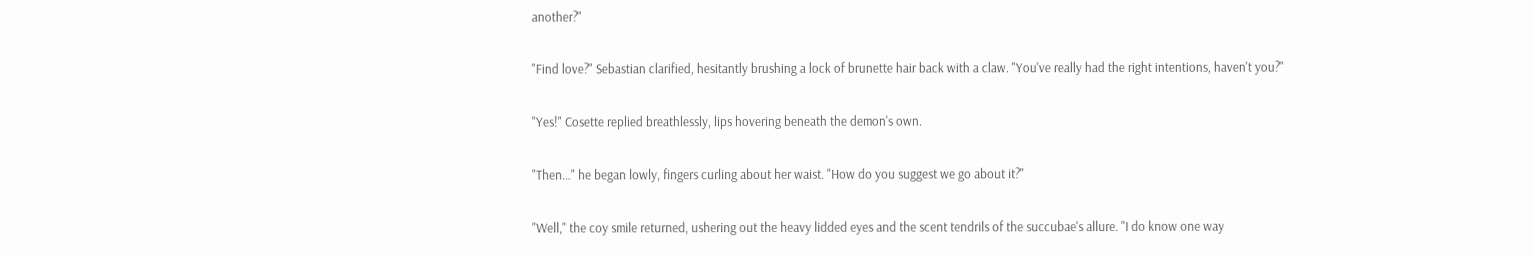another?"

"Find love?" Sebastian clarified, hesitantly brushing a lock of brunette hair back with a claw. "You've really had the right intentions, haven't you?"

"Yes!" Cosette replied breathlessly, lips hovering beneath the demon's own.

"Then…" he began lowly, fingers curling about her waist. "How do you suggest we go about it?"

"Well," the coy smile returned, ushering out the heavy lidded eyes and the scent tendrils of the succubae's allure. "I do know one way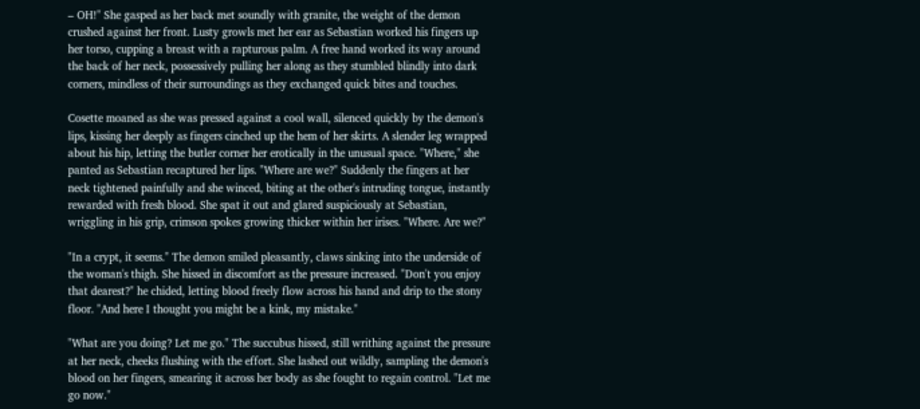– OH!" She gasped as her back met soundly with granite, the weight of the demon crushed against her front. Lusty growls met her ear as Sebastian worked his fingers up her torso, cupping a breast with a rapturous palm. A free hand worked its way around the back of her neck, possessively pulling her along as they stumbled blindly into dark corners, mindless of their surroundings as they exchanged quick bites and touches.

Cosette moaned as she was pressed against a cool wall, silenced quickly by the demon's lips, kissing her deeply as fingers cinched up the hem of her skirts. A slender leg wrapped about his hip, letting the butler corner her erotically in the unusual space. "Where," she panted as Sebastian recaptured her lips. "Where are we?" Suddenly the fingers at her neck tightened painfully and she winced, biting at the other's intruding tongue, instantly rewarded with fresh blood. She spat it out and glared suspiciously at Sebastian, wriggling in his grip, crimson spokes growing thicker within her irises. "Where. Are we?"

"In a crypt, it seems." The demon smiled pleasantly, claws sinking into the underside of the woman's thigh. She hissed in discomfort as the pressure increased. "Don't you enjoy that dearest?" he chided, letting blood freely flow across his hand and drip to the stony floor. "And here I thought you might be a kink, my mistake."

"What are you doing? Let me go." The succubus hissed, still writhing against the pressure at her neck, cheeks flushing with the effort. She lashed out wildly, sampling the demon's blood on her fingers, smearing it across her body as she fought to regain control. "Let me go now."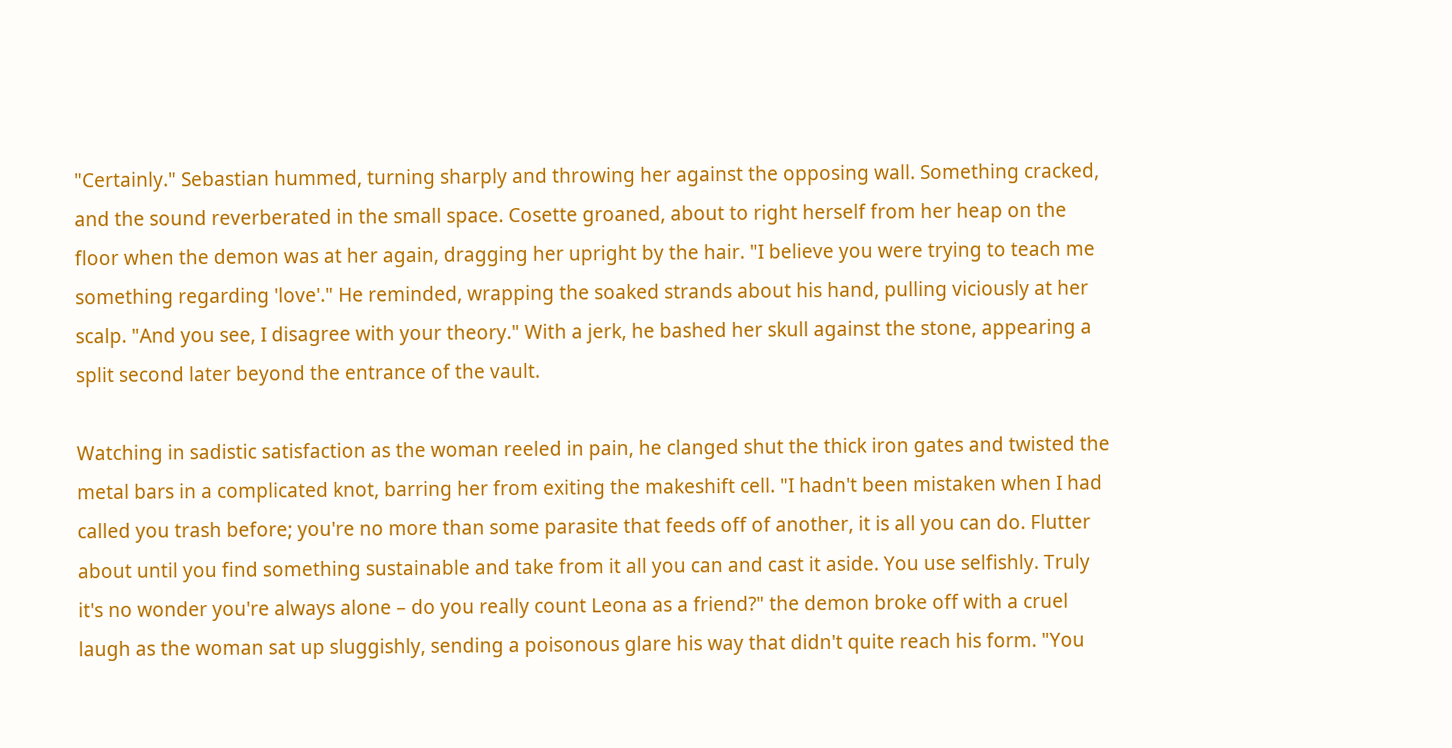"Certainly." Sebastian hummed, turning sharply and throwing her against the opposing wall. Something cracked, and the sound reverberated in the small space. Cosette groaned, about to right herself from her heap on the floor when the demon was at her again, dragging her upright by the hair. "I believe you were trying to teach me something regarding 'love'." He reminded, wrapping the soaked strands about his hand, pulling viciously at her scalp. "And you see, I disagree with your theory." With a jerk, he bashed her skull against the stone, appearing a split second later beyond the entrance of the vault.

Watching in sadistic satisfaction as the woman reeled in pain, he clanged shut the thick iron gates and twisted the metal bars in a complicated knot, barring her from exiting the makeshift cell. "I hadn't been mistaken when I had called you trash before; you're no more than some parasite that feeds off of another, it is all you can do. Flutter about until you find something sustainable and take from it all you can and cast it aside. You use selfishly. Truly it's no wonder you're always alone – do you really count Leona as a friend?" the demon broke off with a cruel laugh as the woman sat up sluggishly, sending a poisonous glare his way that didn't quite reach his form. "You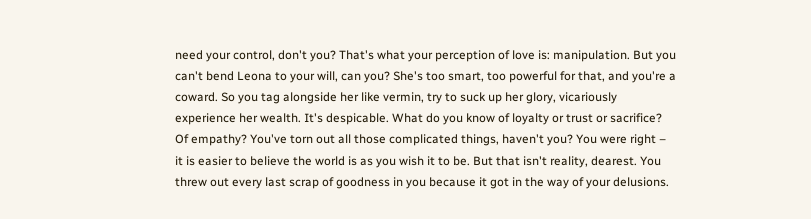need your control, don't you? That's what your perception of love is: manipulation. But you can't bend Leona to your will, can you? She's too smart, too powerful for that, and you're a coward. So you tag alongside her like vermin, try to suck up her glory, vicariously experience her wealth. It's despicable. What do you know of loyalty or trust or sacrifice? Of empathy? You've torn out all those complicated things, haven't you? You were right – it is easier to believe the world is as you wish it to be. But that isn't reality, dearest. You threw out every last scrap of goodness in you because it got in the way of your delusions.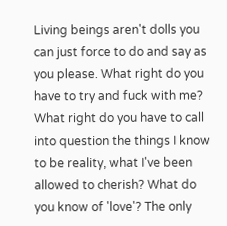Living beings aren't dolls you can just force to do and say as you please. What right do you have to try and fuck with me? What right do you have to call into question the things I know to be reality, what I've been allowed to cherish? What do you know of 'love'? The only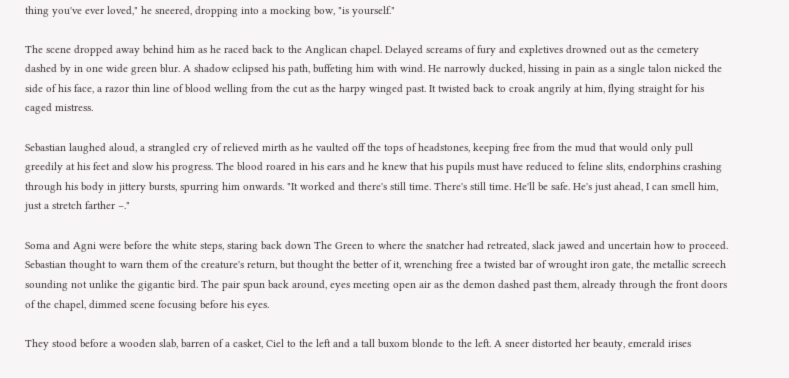thing you've ever loved," he sneered, dropping into a mocking bow, "is yourself."

The scene dropped away behind him as he raced back to the Anglican chapel. Delayed screams of fury and expletives drowned out as the cemetery dashed by in one wide green blur. A shadow eclipsed his path, buffeting him with wind. He narrowly ducked, hissing in pain as a single talon nicked the side of his face, a razor thin line of blood welling from the cut as the harpy winged past. It twisted back to croak angrily at him, flying straight for his caged mistress.

Sebastian laughed aloud, a strangled cry of relieved mirth as he vaulted off the tops of headstones, keeping free from the mud that would only pull greedily at his feet and slow his progress. The blood roared in his ears and he knew that his pupils must have reduced to feline slits, endorphins crashing through his body in jittery bursts, spurring him onwards. "It worked and there's still time. There's still time. He'll be safe. He's just ahead, I can smell him, just a stretch farther –."

Soma and Agni were before the white steps, staring back down The Green to where the snatcher had retreated, slack jawed and uncertain how to proceed. Sebastian thought to warn them of the creature's return, but thought the better of it, wrenching free a twisted bar of wrought iron gate, the metallic screech sounding not unlike the gigantic bird. The pair spun back around, eyes meeting open air as the demon dashed past them, already through the front doors of the chapel, dimmed scene focusing before his eyes.

They stood before a wooden slab, barren of a casket, Ciel to the left and a tall buxom blonde to the left. A sneer distorted her beauty, emerald irises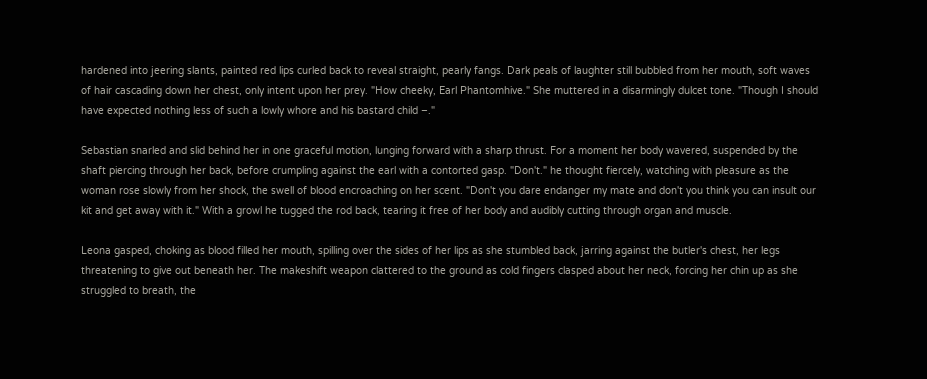hardened into jeering slants, painted red lips curled back to reveal straight, pearly fangs. Dark peals of laughter still bubbled from her mouth, soft waves of hair cascading down her chest, only intent upon her prey. "How cheeky, Earl Phantomhive." She muttered in a disarmingly dulcet tone. "Though I should have expected nothing less of such a lowly whore and his bastard child –."

Sebastian snarled and slid behind her in one graceful motion, lunging forward with a sharp thrust. For a moment her body wavered, suspended by the shaft piercing through her back, before crumpling against the earl with a contorted gasp. "Don't." he thought fiercely, watching with pleasure as the woman rose slowly from her shock, the swell of blood encroaching on her scent. "Don't you dare endanger my mate and don't you think you can insult our kit and get away with it." With a growl he tugged the rod back, tearing it free of her body and audibly cutting through organ and muscle.

Leona gasped, choking as blood filled her mouth, spilling over the sides of her lips as she stumbled back, jarring against the butler's chest, her legs threatening to give out beneath her. The makeshift weapon clattered to the ground as cold fingers clasped about her neck, forcing her chin up as she struggled to breath, the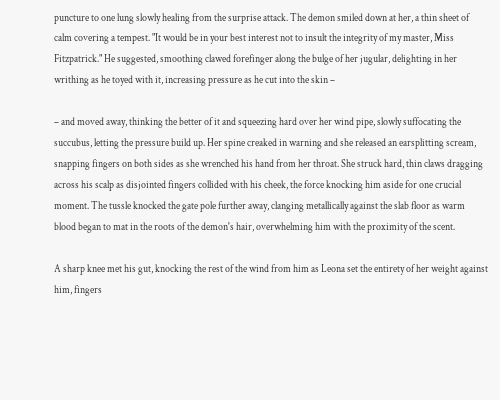puncture to one lung slowly healing from the surprise attack. The demon smiled down at her, a thin sheet of calm covering a tempest. "It would be in your best interest not to insult the integrity of my master, Miss Fitzpatrick." He suggested, smoothing clawed forefinger along the bulge of her jugular, delighting in her writhing as he toyed with it, increasing pressure as he cut into the skin –

– and moved away, thinking the better of it and squeezing hard over her wind pipe, slowly suffocating the succubus, letting the pressure build up. Her spine creaked in warning and she released an earsplitting scream, snapping fingers on both sides as she wrenched his hand from her throat. She struck hard, thin claws dragging across his scalp as disjointed fingers collided with his cheek, the force knocking him aside for one crucial moment. The tussle knocked the gate pole further away, clanging metallically against the slab floor as warm blood began to mat in the roots of the demon's hair, overwhelming him with the proximity of the scent.

A sharp knee met his gut, knocking the rest of the wind from him as Leona set the entirety of her weight against him, fingers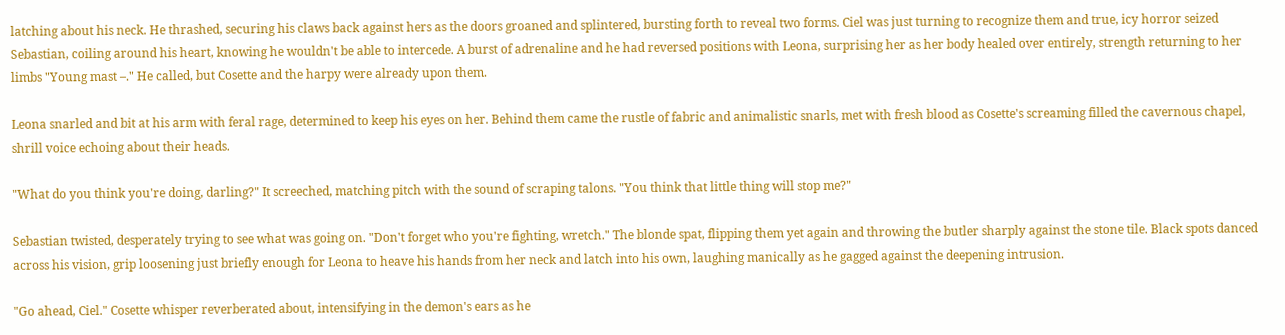latching about his neck. He thrashed, securing his claws back against hers as the doors groaned and splintered, bursting forth to reveal two forms. Ciel was just turning to recognize them and true, icy horror seized Sebastian, coiling around his heart, knowing he wouldn't be able to intercede. A burst of adrenaline and he had reversed positions with Leona, surprising her as her body healed over entirely, strength returning to her limbs "Young mast –." He called, but Cosette and the harpy were already upon them.

Leona snarled and bit at his arm with feral rage, determined to keep his eyes on her. Behind them came the rustle of fabric and animalistic snarls, met with fresh blood as Cosette's screaming filled the cavernous chapel, shrill voice echoing about their heads.

"What do you think you're doing, darling?" It screeched, matching pitch with the sound of scraping talons. "You think that little thing will stop me?"

Sebastian twisted, desperately trying to see what was going on. "Don't forget who you're fighting, wretch." The blonde spat, flipping them yet again and throwing the butler sharply against the stone tile. Black spots danced across his vision, grip loosening just briefly enough for Leona to heave his hands from her neck and latch into his own, laughing manically as he gagged against the deepening intrusion.

"Go ahead, Ciel." Cosette whisper reverberated about, intensifying in the demon's ears as he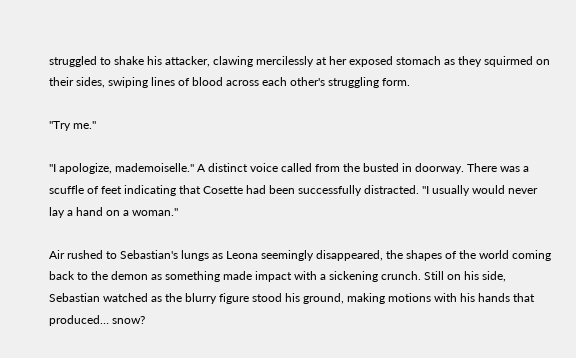struggled to shake his attacker, clawing mercilessly at her exposed stomach as they squirmed on their sides, swiping lines of blood across each other's struggling form.

"Try me."

"I apologize, mademoiselle." A distinct voice called from the busted in doorway. There was a scuffle of feet indicating that Cosette had been successfully distracted. "I usually would never lay a hand on a woman."

Air rushed to Sebastian's lungs as Leona seemingly disappeared, the shapes of the world coming back to the demon as something made impact with a sickening crunch. Still on his side, Sebastian watched as the blurry figure stood his ground, making motions with his hands that produced… snow?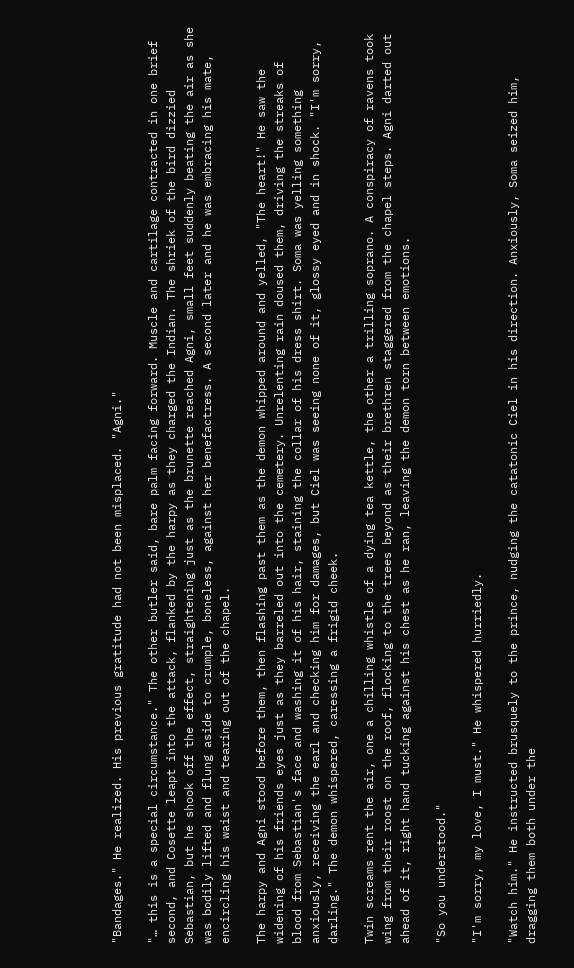"Bandages." He realized. His previous gratitude had not been misplaced. "Agni."

"… this is a special circumstance." The other butler said, bare palm facing forward. Muscle and cartilage contracted in one brief second, and Cosette leapt into the attack, flanked by the harpy as they charged the Indian. The shriek of the bird dizzied Sebastian, but he shook off the effect, straightening just as the brunette reached Agni, small feet suddenly beating the air as she was bodily lifted and flung aside to crumple, boneless, against her benefactress. A second later and he was embracing his mate, encircling his waist and tearing out of the chapel.

The harpy and Agni stood before them, then flashing past them as the demon whipped around and yelled, "The heart!" He saw the widening of his friends eyes just as they barreled out into the cemetery. Unrelenting rain doused them, driving the streaks of blood from Sebastian's face and washing it of his hair, staining the collar of his dress shirt. Soma was yelling something anxiously, receiving the earl and checking him for damages, but Ciel was seeing none of it, glossy eyed and in shock. "I'm sorry, darling." The demon whispered, caressing a frigid cheek.

Twin screams rent the air, one a chilling whistle of a dying tea kettle, the other a trilling soprano. A conspiracy of ravens took wing from their roost on the roof, flocking to the trees beyond as their brethren staggered from the chapel steps. Agni darted out ahead of it, right hand tucking against his chest as he ran, leaving the demon torn between emotions.

"So you understood."

"I'm sorry, my love, I must." He whispered hurriedly.

"Watch him." He instructed brusquely to the prince, nudging the catatonic Ciel in his direction. Anxiously, Soma seized him, dragging them both under the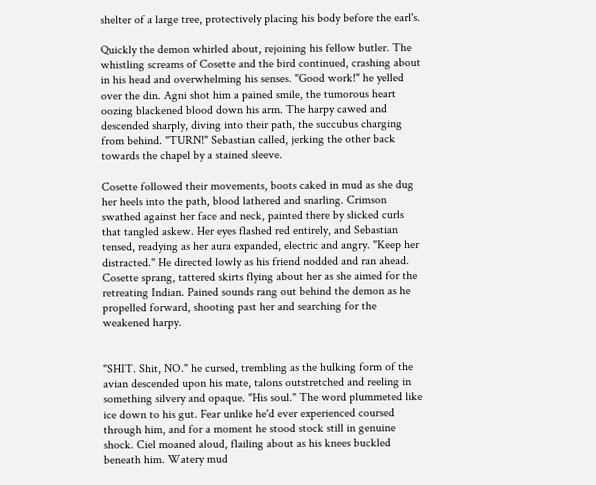shelter of a large tree, protectively placing his body before the earl's.

Quickly the demon whirled about, rejoining his fellow butler. The whistling screams of Cosette and the bird continued, crashing about in his head and overwhelming his senses. "Good work!" he yelled over the din. Agni shot him a pained smile, the tumorous heart oozing blackened blood down his arm. The harpy cawed and descended sharply, diving into their path, the succubus charging from behind. "TURN!" Sebastian called, jerking the other back towards the chapel by a stained sleeve.

Cosette followed their movements, boots caked in mud as she dug her heels into the path, blood lathered and snarling. Crimson swathed against her face and neck, painted there by slicked curls that tangled askew. Her eyes flashed red entirely, and Sebastian tensed, readying as her aura expanded, electric and angry. "Keep her distracted." He directed lowly as his friend nodded and ran ahead. Cosette sprang, tattered skirts flying about her as she aimed for the retreating Indian. Pained sounds rang out behind the demon as he propelled forward, shooting past her and searching for the weakened harpy.


"SHIT. Shit, NO." he cursed, trembling as the hulking form of the avian descended upon his mate, talons outstretched and reeling in something silvery and opaque. "His soul." The word plummeted like ice down to his gut. Fear unlike he'd ever experienced coursed through him, and for a moment he stood stock still in genuine shock. Ciel moaned aloud, flailing about as his knees buckled beneath him. Watery mud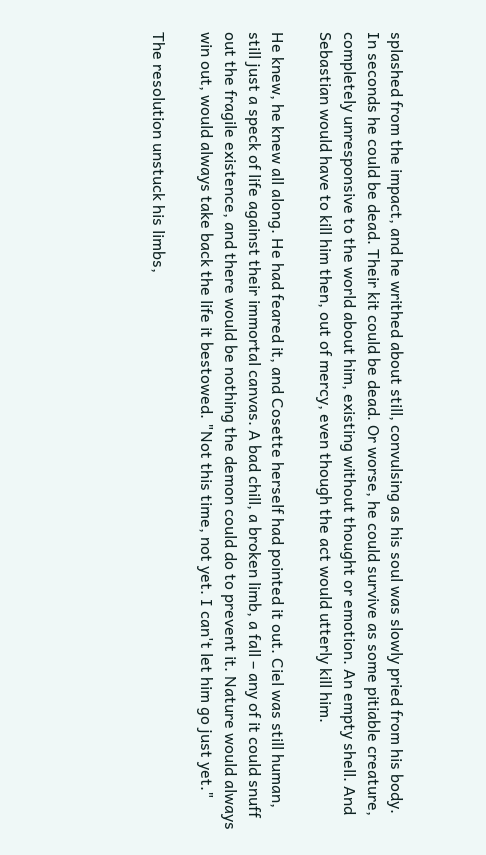splashed from the impact, and he writhed about still, convulsing as his soul was slowly pried from his body. In seconds he could be dead. Their kit could be dead. Or worse, he could survive as some pitiable creature, completely unresponsive to the world about him, existing without thought or emotion. An empty shell. And Sebastian would have to kill him then, out of mercy, even though the act would utterly kill him.

He knew, he knew all along. He had feared it, and Cosette herself had pointed it out. Ciel was still human, still just a speck of life against their immortal canvas. A bad chill, a broken limb, a fall – any of it could snuff out the fragile existence, and there would be nothing the demon could do to prevent it. Nature would always win out, would always take back the life it bestowed. "Not this time, not yet. I can't let him go just yet."

The resolution unstuck his limbs,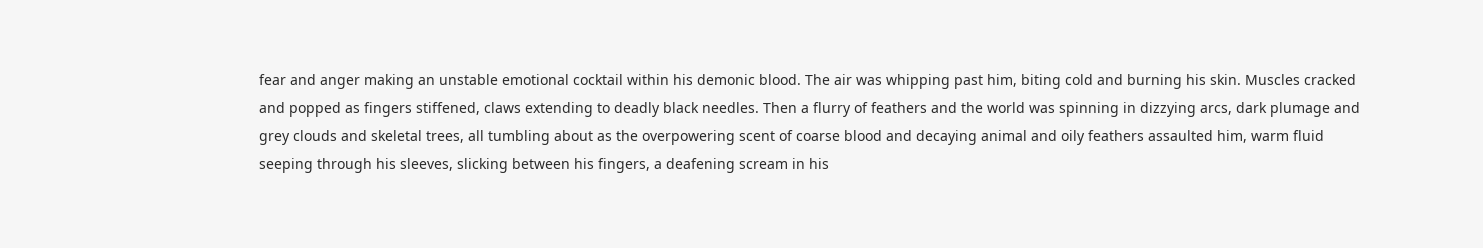fear and anger making an unstable emotional cocktail within his demonic blood. The air was whipping past him, biting cold and burning his skin. Muscles cracked and popped as fingers stiffened, claws extending to deadly black needles. Then a flurry of feathers and the world was spinning in dizzying arcs, dark plumage and grey clouds and skeletal trees, all tumbling about as the overpowering scent of coarse blood and decaying animal and oily feathers assaulted him, warm fluid seeping through his sleeves, slicking between his fingers, a deafening scream in his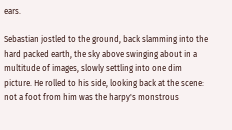ears.

Sebastian jostled to the ground, back slamming into the hard packed earth, the sky above swinging about in a multitude of images, slowly settling into one dim picture. He rolled to his side, looking back at the scene: not a foot from him was the harpy's monstrous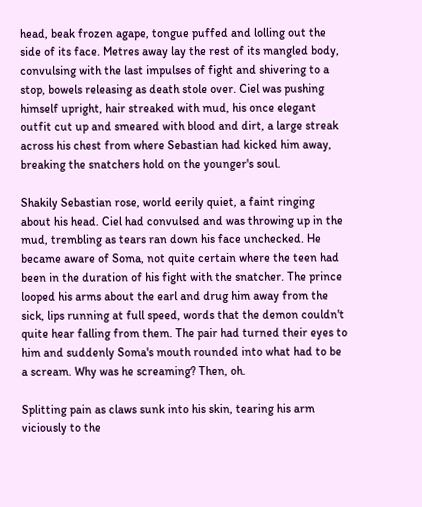head, beak frozen agape, tongue puffed and lolling out the side of its face. Metres away lay the rest of its mangled body, convulsing with the last impulses of fight and shivering to a stop, bowels releasing as death stole over. Ciel was pushing himself upright, hair streaked with mud, his once elegant outfit cut up and smeared with blood and dirt, a large streak across his chest from where Sebastian had kicked him away, breaking the snatchers hold on the younger's soul.

Shakily Sebastian rose, world eerily quiet, a faint ringing about his head. Ciel had convulsed and was throwing up in the mud, trembling as tears ran down his face unchecked. He became aware of Soma, not quite certain where the teen had been in the duration of his fight with the snatcher. The prince looped his arms about the earl and drug him away from the sick, lips running at full speed, words that the demon couldn't quite hear falling from them. The pair had turned their eyes to him and suddenly Soma's mouth rounded into what had to be a scream. Why was he screaming? Then, oh.

Splitting pain as claws sunk into his skin, tearing his arm viciously to the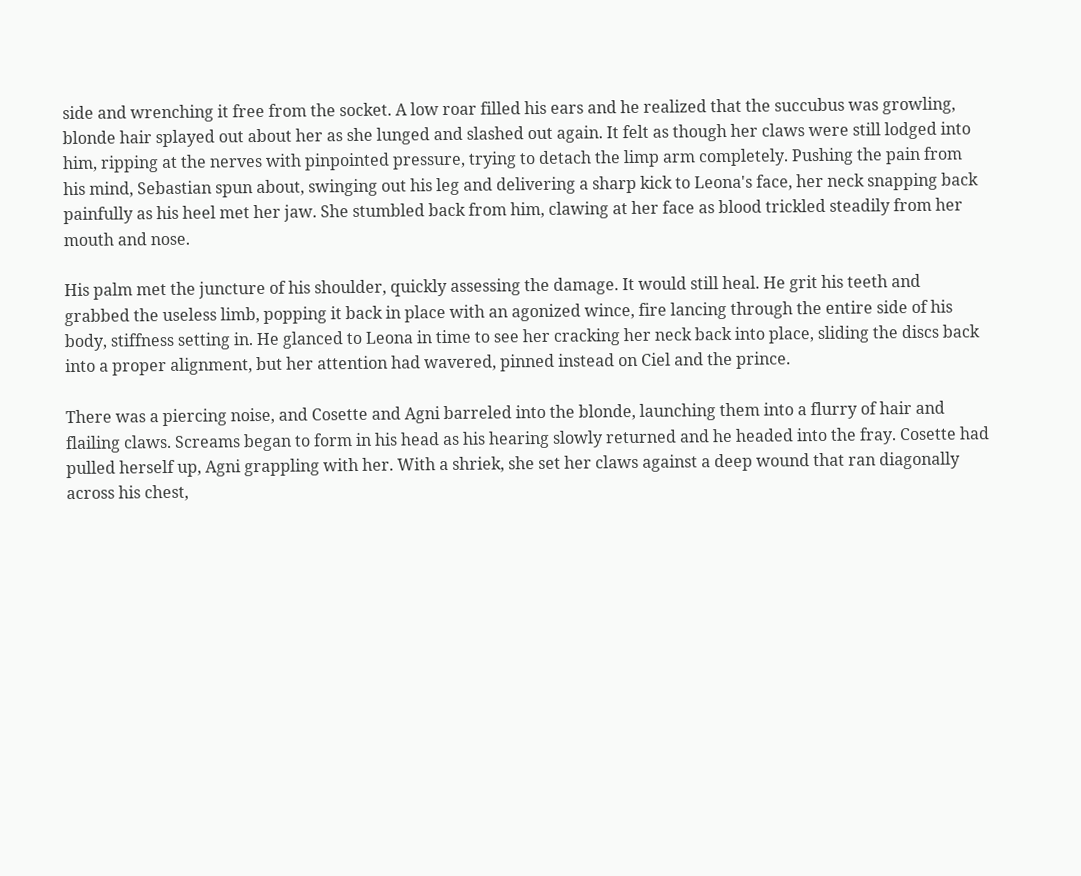side and wrenching it free from the socket. A low roar filled his ears and he realized that the succubus was growling, blonde hair splayed out about her as she lunged and slashed out again. It felt as though her claws were still lodged into him, ripping at the nerves with pinpointed pressure, trying to detach the limp arm completely. Pushing the pain from his mind, Sebastian spun about, swinging out his leg and delivering a sharp kick to Leona's face, her neck snapping back painfully as his heel met her jaw. She stumbled back from him, clawing at her face as blood trickled steadily from her mouth and nose.

His palm met the juncture of his shoulder, quickly assessing the damage. It would still heal. He grit his teeth and grabbed the useless limb, popping it back in place with an agonized wince, fire lancing through the entire side of his body, stiffness setting in. He glanced to Leona in time to see her cracking her neck back into place, sliding the discs back into a proper alignment, but her attention had wavered, pinned instead on Ciel and the prince.

There was a piercing noise, and Cosette and Agni barreled into the blonde, launching them into a flurry of hair and flailing claws. Screams began to form in his head as his hearing slowly returned and he headed into the fray. Cosette had pulled herself up, Agni grappling with her. With a shriek, she set her claws against a deep wound that ran diagonally across his chest,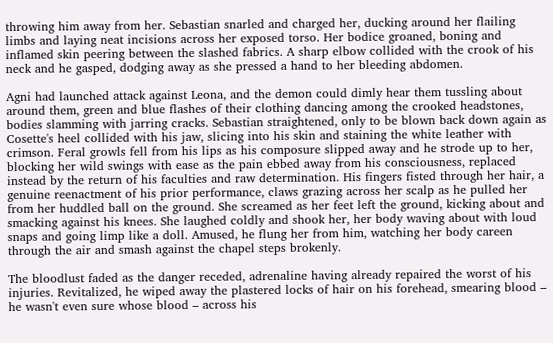throwing him away from her. Sebastian snarled and charged her, ducking around her flailing limbs and laying neat incisions across her exposed torso. Her bodice groaned, boning and inflamed skin peering between the slashed fabrics. A sharp elbow collided with the crook of his neck and he gasped, dodging away as she pressed a hand to her bleeding abdomen.

Agni had launched attack against Leona, and the demon could dimly hear them tussling about around them, green and blue flashes of their clothing dancing among the crooked headstones, bodies slamming with jarring cracks. Sebastian straightened, only to be blown back down again as Cosette's heel collided with his jaw, slicing into his skin and staining the white leather with crimson. Feral growls fell from his lips as his composure slipped away and he strode up to her, blocking her wild swings with ease as the pain ebbed away from his consciousness, replaced instead by the return of his faculties and raw determination. His fingers fisted through her hair, a genuine reenactment of his prior performance, claws grazing across her scalp as he pulled her from her huddled ball on the ground. She screamed as her feet left the ground, kicking about and smacking against his knees. She laughed coldly and shook her, her body waving about with loud snaps and going limp like a doll. Amused, he flung her from him, watching her body careen through the air and smash against the chapel steps brokenly.

The bloodlust faded as the danger receded, adrenaline having already repaired the worst of his injuries. Revitalized, he wiped away the plastered locks of hair on his forehead, smearing blood – he wasn't even sure whose blood – across his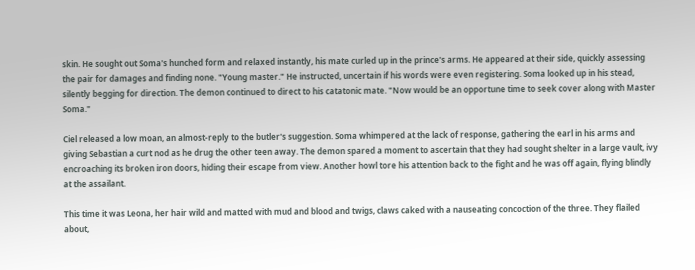skin. He sought out Soma's hunched form and relaxed instantly, his mate curled up in the prince's arms. He appeared at their side, quickly assessing the pair for damages and finding none. "Young master." He instructed, uncertain if his words were even registering. Soma looked up in his stead, silently begging for direction. The demon continued to direct to his catatonic mate. "Now would be an opportune time to seek cover along with Master Soma."

Ciel released a low moan, an almost-reply to the butler's suggestion. Soma whimpered at the lack of response, gathering the earl in his arms and giving Sebastian a curt nod as he drug the other teen away. The demon spared a moment to ascertain that they had sought shelter in a large vault, ivy encroaching its broken iron doors, hiding their escape from view. Another howl tore his attention back to the fight and he was off again, flying blindly at the assailant.

This time it was Leona, her hair wild and matted with mud and blood and twigs, claws caked with a nauseating concoction of the three. They flailed about,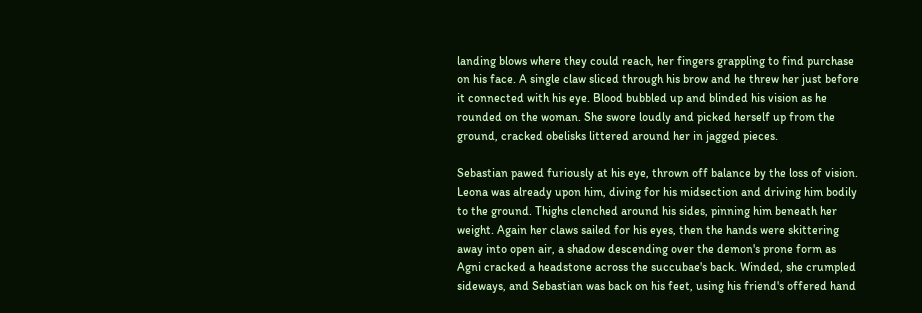landing blows where they could reach, her fingers grappling to find purchase on his face. A single claw sliced through his brow and he threw her just before it connected with his eye. Blood bubbled up and blinded his vision as he rounded on the woman. She swore loudly and picked herself up from the ground, cracked obelisks littered around her in jagged pieces.

Sebastian pawed furiously at his eye, thrown off balance by the loss of vision. Leona was already upon him, diving for his midsection and driving him bodily to the ground. Thighs clenched around his sides, pinning him beneath her weight. Again her claws sailed for his eyes, then the hands were skittering away into open air, a shadow descending over the demon's prone form as Agni cracked a headstone across the succubae's back. Winded, she crumpled sideways, and Sebastian was back on his feet, using his friend's offered hand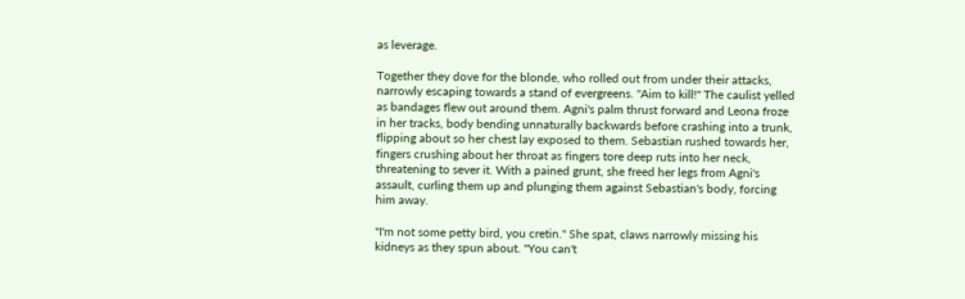as leverage.

Together they dove for the blonde, who rolled out from under their attacks, narrowly escaping towards a stand of evergreens. "Aim to kill!" The caulist yelled as bandages flew out around them. Agni's palm thrust forward and Leona froze in her tracks, body bending unnaturally backwards before crashing into a trunk, flipping about so her chest lay exposed to them. Sebastian rushed towards her, fingers crushing about her throat as fingers tore deep ruts into her neck, threatening to sever it. With a pained grunt, she freed her legs from Agni's assault, curling them up and plunging them against Sebastian's body, forcing him away.

"I'm not some petty bird, you cretin." She spat, claws narrowly missing his kidneys as they spun about. "You can't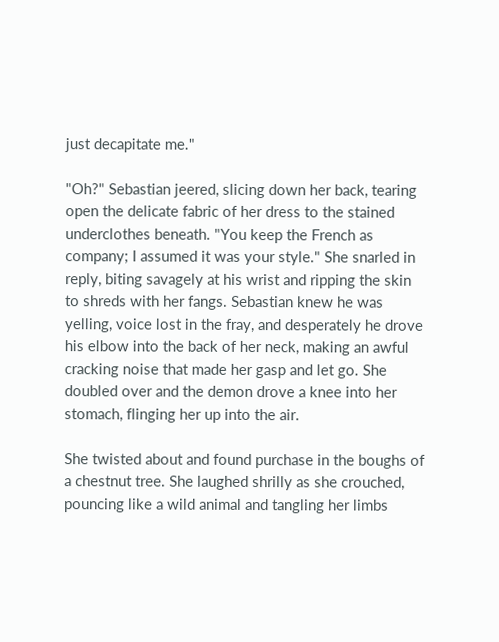just decapitate me."

"Oh?" Sebastian jeered, slicing down her back, tearing open the delicate fabric of her dress to the stained underclothes beneath. "You keep the French as company; I assumed it was your style." She snarled in reply, biting savagely at his wrist and ripping the skin to shreds with her fangs. Sebastian knew he was yelling, voice lost in the fray, and desperately he drove his elbow into the back of her neck, making an awful cracking noise that made her gasp and let go. She doubled over and the demon drove a knee into her stomach, flinging her up into the air.

She twisted about and found purchase in the boughs of a chestnut tree. She laughed shrilly as she crouched, pouncing like a wild animal and tangling her limbs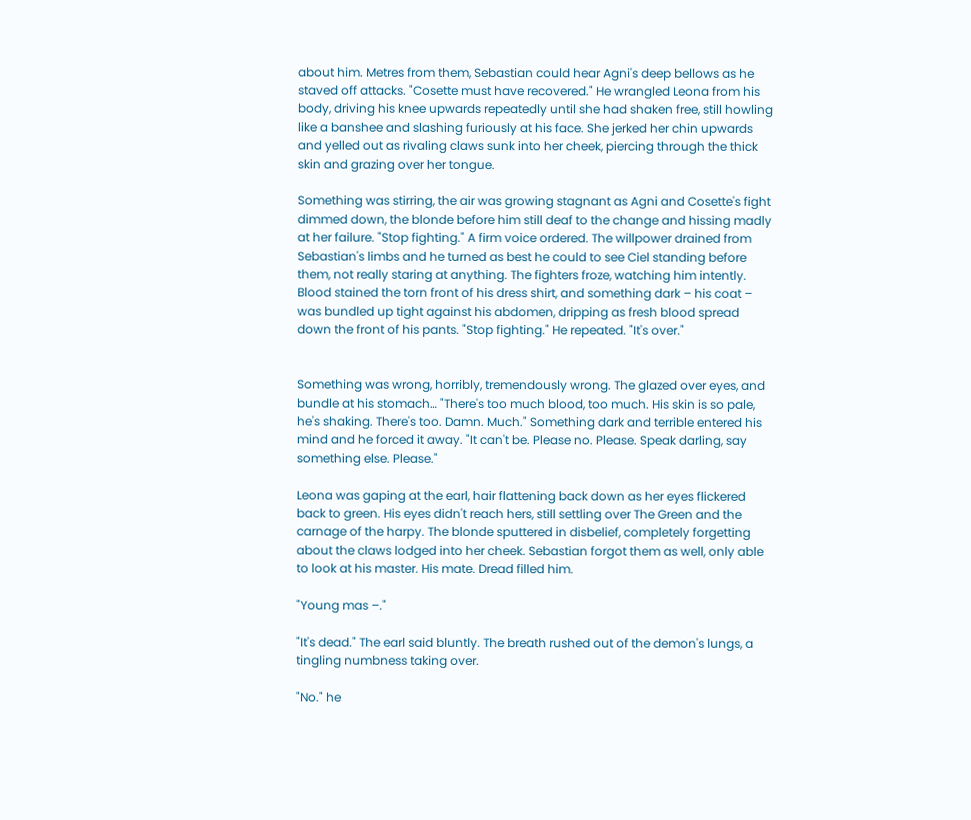about him. Metres from them, Sebastian could hear Agni's deep bellows as he staved off attacks. "Cosette must have recovered." He wrangled Leona from his body, driving his knee upwards repeatedly until she had shaken free, still howling like a banshee and slashing furiously at his face. She jerked her chin upwards and yelled out as rivaling claws sunk into her cheek, piercing through the thick skin and grazing over her tongue.

Something was stirring, the air was growing stagnant as Agni and Cosette's fight dimmed down, the blonde before him still deaf to the change and hissing madly at her failure. "Stop fighting." A firm voice ordered. The willpower drained from Sebastian's limbs and he turned as best he could to see Ciel standing before them, not really staring at anything. The fighters froze, watching him intently. Blood stained the torn front of his dress shirt, and something dark – his coat – was bundled up tight against his abdomen, dripping as fresh blood spread down the front of his pants. "Stop fighting." He repeated. "It's over."


Something was wrong, horribly, tremendously wrong. The glazed over eyes, and bundle at his stomach… "There's too much blood, too much. His skin is so pale, he's shaking. There's too. Damn. Much." Something dark and terrible entered his mind and he forced it away. "It can't be. Please no. Please. Speak darling, say something else. Please."

Leona was gaping at the earl, hair flattening back down as her eyes flickered back to green. His eyes didn't reach hers, still settling over The Green and the carnage of the harpy. The blonde sputtered in disbelief, completely forgetting about the claws lodged into her cheek. Sebastian forgot them as well, only able to look at his master. His mate. Dread filled him.

"Young mas –."

"It's dead." The earl said bluntly. The breath rushed out of the demon's lungs, a tingling numbness taking over.

"No." he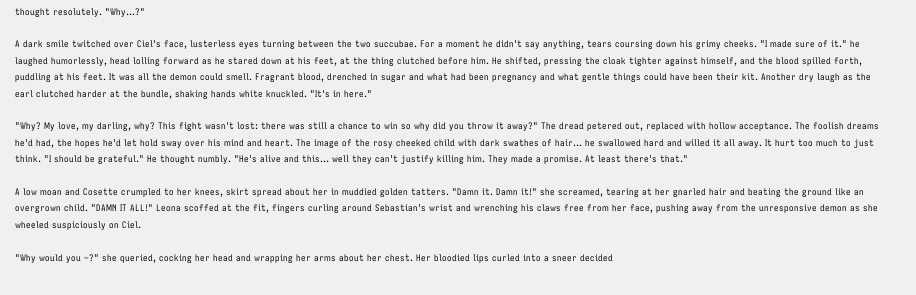thought resolutely. "Why…?"

A dark smile twitched over Ciel's face, lusterless eyes turning between the two succubae. For a moment he didn't say anything, tears coursing down his grimy cheeks. "I made sure of it." he laughed humorlessly, head lolling forward as he stared down at his feet, at the thing clutched before him. He shifted, pressing the cloak tighter against himself, and the blood spilled forth, puddling at his feet. It was all the demon could smell. Fragrant blood, drenched in sugar and what had been pregnancy and what gentle things could have been their kit. Another dry laugh as the earl clutched harder at the bundle, shaking hands white knuckled. "It's in here."

"Why? My love, my darling, why? This fight wasn't lost: there was still a chance to win so why did you throw it away?" The dread petered out, replaced with hollow acceptance. The foolish dreams he'd had, the hopes he'd let hold sway over his mind and heart. The image of the rosy cheeked child with dark swathes of hair… he swallowed hard and willed it all away. It hurt too much to just think. "I should be grateful." He thought numbly. "He's alive and this… well they can't justify killing him. They made a promise. At least there's that."

A low moan and Cosette crumpled to her knees, skirt spread about her in muddied golden tatters. "Damn it. Damn it!" she screamed, tearing at her gnarled hair and beating the ground like an overgrown child. "DAMN IT ALL!" Leona scoffed at the fit, fingers curling around Sebastian's wrist and wrenching his claws free from her face, pushing away from the unresponsive demon as she wheeled suspiciously on Ciel.

"Why would you –?" she queried, cocking her head and wrapping her arms about her chest. Her bloodied lips curled into a sneer decided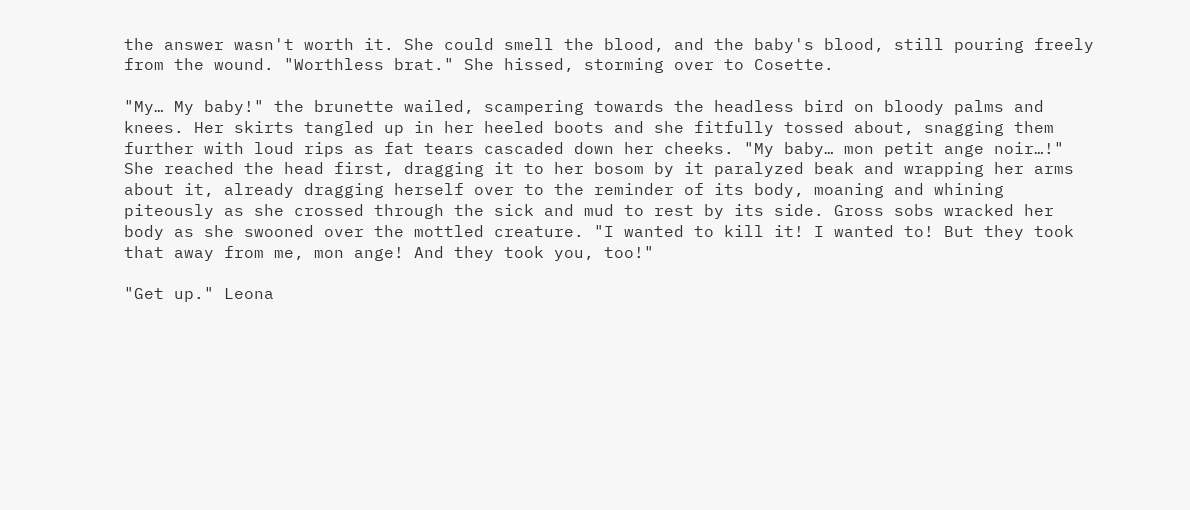the answer wasn't worth it. She could smell the blood, and the baby's blood, still pouring freely from the wound. "Worthless brat." She hissed, storming over to Cosette.

"My… My baby!" the brunette wailed, scampering towards the headless bird on bloody palms and knees. Her skirts tangled up in her heeled boots and she fitfully tossed about, snagging them further with loud rips as fat tears cascaded down her cheeks. "My baby… mon petit ange noir…!" She reached the head first, dragging it to her bosom by it paralyzed beak and wrapping her arms about it, already dragging herself over to the reminder of its body, moaning and whining piteously as she crossed through the sick and mud to rest by its side. Gross sobs wracked her body as she swooned over the mottled creature. "I wanted to kill it! I wanted to! But they took that away from me, mon ange! And they took you, too!"

"Get up." Leona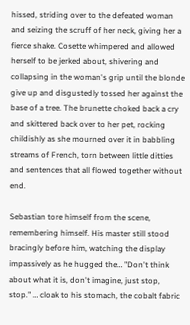hissed, striding over to the defeated woman and seizing the scruff of her neck, giving her a fierce shake. Cosette whimpered and allowed herself to be jerked about, shivering and collapsing in the woman's grip until the blonde give up and disgustedly tossed her against the base of a tree. The brunette choked back a cry and skittered back over to her pet, rocking childishly as she mourned over it in babbling streams of French, torn between little ditties and sentences that all flowed together without end.

Sebastian tore himself from the scene, remembering himself. His master still stood bracingly before him, watching the display impassively as he hugged the… "Don't think about what it is, don't imagine, just stop, stop." … cloak to his stomach, the cobalt fabric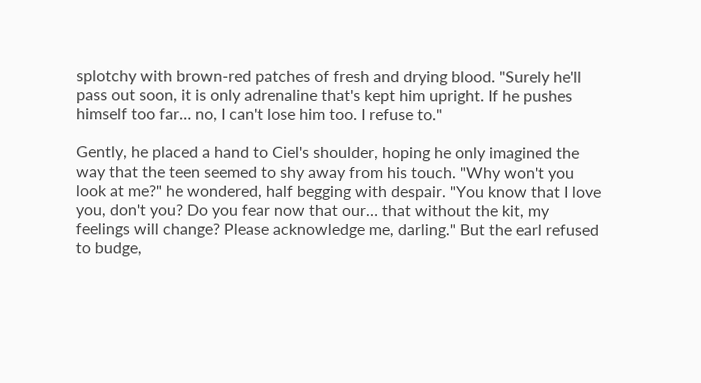splotchy with brown-red patches of fresh and drying blood. "Surely he'll pass out soon, it is only adrenaline that's kept him upright. If he pushes himself too far… no, I can't lose him too. I refuse to."

Gently, he placed a hand to Ciel's shoulder, hoping he only imagined the way that the teen seemed to shy away from his touch. "Why won't you look at me?" he wondered, half begging with despair. "You know that I love you, don't you? Do you fear now that our… that without the kit, my feelings will change? Please acknowledge me, darling." But the earl refused to budge,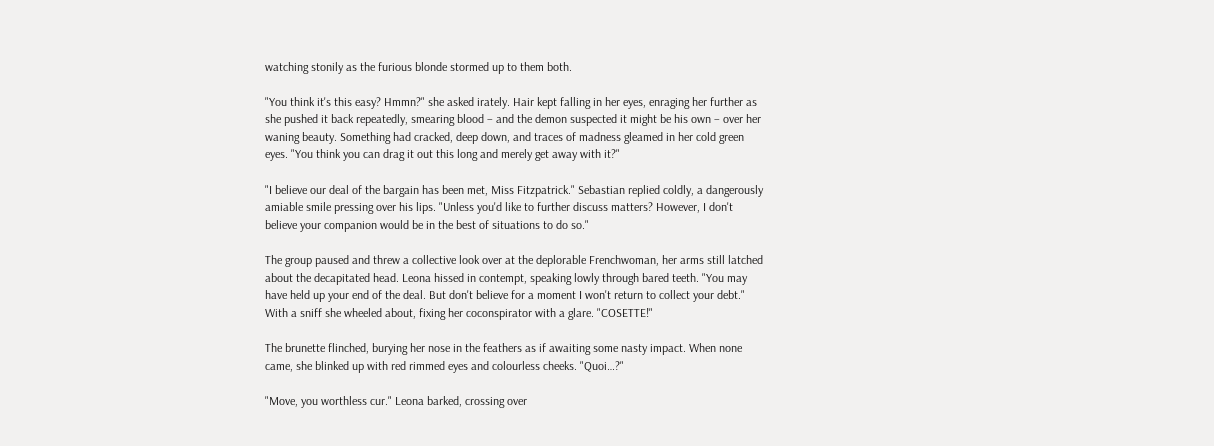watching stonily as the furious blonde stormed up to them both.

"You think it's this easy? Hmmn?" she asked irately. Hair kept falling in her eyes, enraging her further as she pushed it back repeatedly, smearing blood – and the demon suspected it might be his own – over her waning beauty. Something had cracked, deep down, and traces of madness gleamed in her cold green eyes. "You think you can drag it out this long and merely get away with it?"

"I believe our deal of the bargain has been met, Miss Fitzpatrick." Sebastian replied coldly, a dangerously amiable smile pressing over his lips. "Unless you'd like to further discuss matters? However, I don't believe your companion would be in the best of situations to do so."

The group paused and threw a collective look over at the deplorable Frenchwoman, her arms still latched about the decapitated head. Leona hissed in contempt, speaking lowly through bared teeth. "You may have held up your end of the deal. But don't believe for a moment I won't return to collect your debt." With a sniff she wheeled about, fixing her coconspirator with a glare. "COSETTE!"

The brunette flinched, burying her nose in the feathers as if awaiting some nasty impact. When none came, she blinked up with red rimmed eyes and colourless cheeks. "Quoi…?"

"Move, you worthless cur." Leona barked, crossing over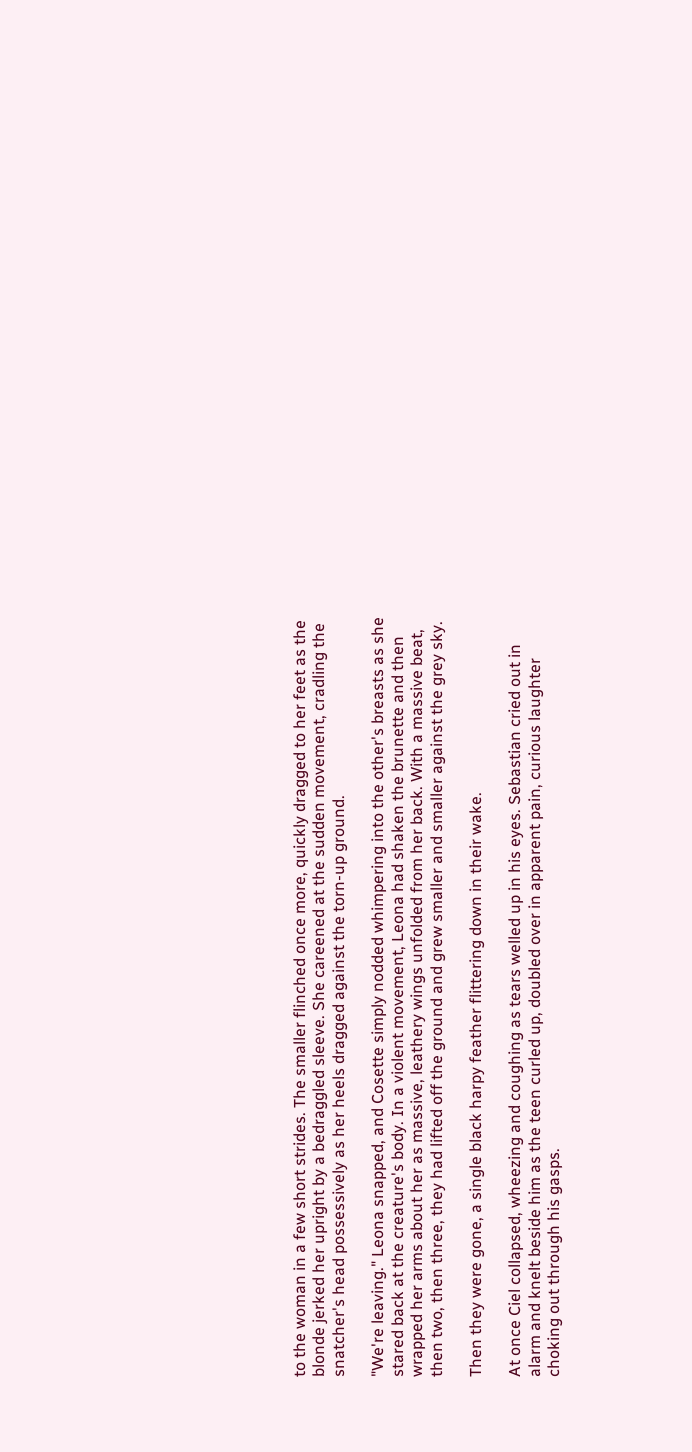to the woman in a few short strides. The smaller flinched once more, quickly dragged to her feet as the blonde jerked her upright by a bedraggled sleeve. She careened at the sudden movement, cradling the snatcher's head possessively as her heels dragged against the torn-up ground.

"We're leaving." Leona snapped, and Cosette simply nodded whimpering into the other's breasts as she stared back at the creature's body. In a violent movement, Leona had shaken the brunette and then wrapped her arms about her as massive, leathery wings unfolded from her back. With a massive beat, then two, then three, they had lifted off the ground and grew smaller and smaller against the grey sky.

Then they were gone, a single black harpy feather flittering down in their wake.

At once Ciel collapsed, wheezing and coughing as tears welled up in his eyes. Sebastian cried out in alarm and knelt beside him as the teen curled up, doubled over in apparent pain, curious laughter choking out through his gasps.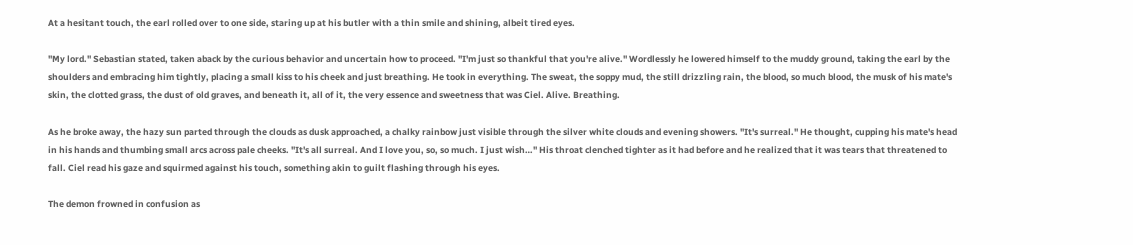At a hesitant touch, the earl rolled over to one side, staring up at his butler with a thin smile and shining, albeit tired eyes.

"My lord." Sebastian stated, taken aback by the curious behavior and uncertain how to proceed. "I'm just so thankful that you're alive." Wordlessly he lowered himself to the muddy ground, taking the earl by the shoulders and embracing him tightly, placing a small kiss to his cheek and just breathing. He took in everything. The sweat, the soppy mud, the still drizzling rain, the blood, so much blood, the musk of his mate's skin, the clotted grass, the dust of old graves, and beneath it, all of it, the very essence and sweetness that was Ciel. Alive. Breathing.

As he broke away, the hazy sun parted through the clouds as dusk approached, a chalky rainbow just visible through the silver white clouds and evening showers. "It's surreal." He thought, cupping his mate's head in his hands and thumbing small arcs across pale cheeks. "It's all surreal. And I love you, so, so much. I just wish…" His throat clenched tighter as it had before and he realized that it was tears that threatened to fall. Ciel read his gaze and squirmed against his touch, something akin to guilt flashing through his eyes.

The demon frowned in confusion as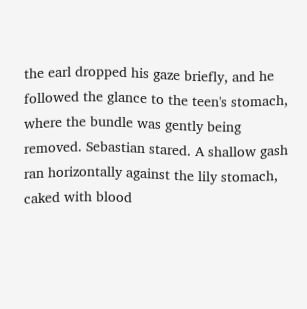the earl dropped his gaze briefly, and he followed the glance to the teen's stomach, where the bundle was gently being removed. Sebastian stared. A shallow gash ran horizontally against the lily stomach, caked with blood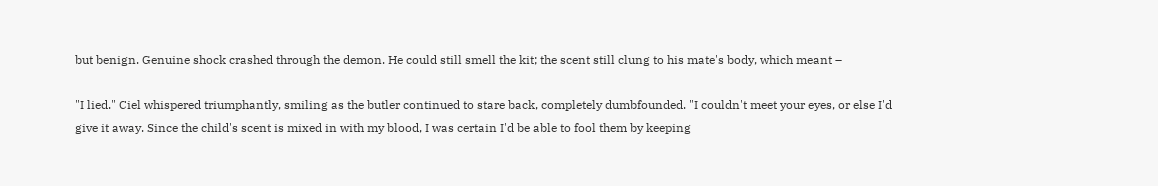but benign. Genuine shock crashed through the demon. He could still smell the kit; the scent still clung to his mate's body, which meant –

"I lied." Ciel whispered triumphantly, smiling as the butler continued to stare back, completely dumbfounded. "I couldn't meet your eyes, or else I'd give it away. Since the child's scent is mixed in with my blood, I was certain I'd be able to fool them by keeping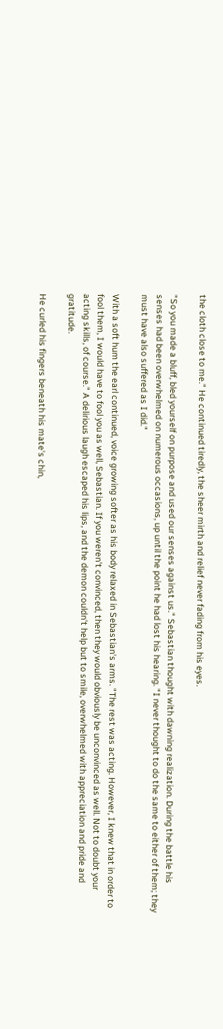the cloth close to me." He continued tiredly, the sheer mirth and relief never fading from his eyes.

"So you made a bluff, bled yourself on purpose and used our senses against us." Sebastian thought with dawning realization. During the battle his senses had been overwhelmed on numerous occasions, up until the point he had lost his hearing. "I never thought to do the same to either of them; they must have also suffered as I did."

With a soft hum the earl continued, voice growing softer as his body relaxed in Sebastian's arms. "The rest was acting. However, I knew that in order to fool them, I would have to fool you as well, Sebastian. If you weren't convinced, then they would obviously be unconvinced as well. Not to doubt your acting skills, of course." A delirious laugh escaped his lips, and the demon couldn't help but to smile, overwhelmed with appreciation and pride and gratitude.

He curled his fingers beneath his mate's chin,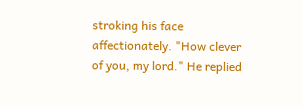stroking his face affectionately. "How clever of you, my lord." He replied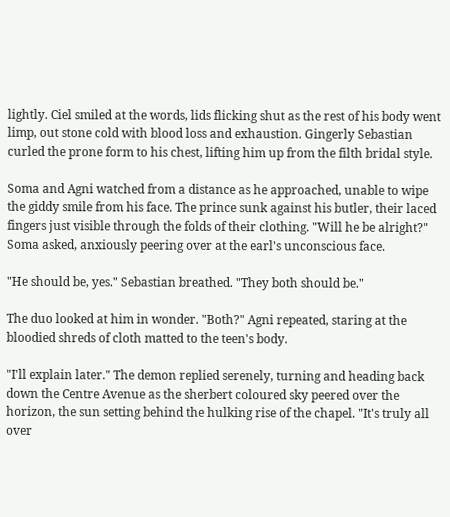lightly. Ciel smiled at the words, lids flicking shut as the rest of his body went limp, out stone cold with blood loss and exhaustion. Gingerly Sebastian curled the prone form to his chest, lifting him up from the filth bridal style.

Soma and Agni watched from a distance as he approached, unable to wipe the giddy smile from his face. The prince sunk against his butler, their laced fingers just visible through the folds of their clothing. "Will he be alright?" Soma asked, anxiously peering over at the earl's unconscious face.

"He should be, yes." Sebastian breathed. "They both should be."

The duo looked at him in wonder. "Both?" Agni repeated, staring at the bloodied shreds of cloth matted to the teen's body.

"I'll explain later." The demon replied serenely, turning and heading back down the Centre Avenue as the sherbert coloured sky peered over the horizon, the sun setting behind the hulking rise of the chapel. "It's truly all over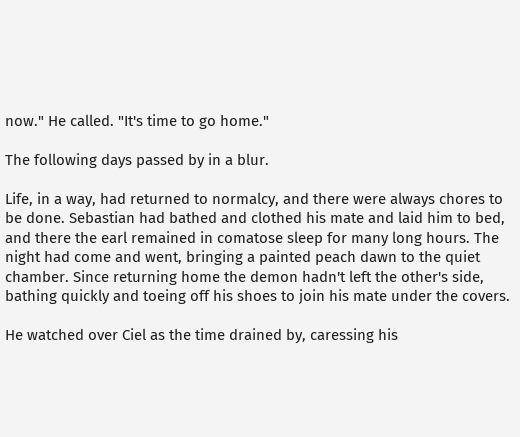now." He called. "It's time to go home."

The following days passed by in a blur.

Life, in a way, had returned to normalcy, and there were always chores to be done. Sebastian had bathed and clothed his mate and laid him to bed, and there the earl remained in comatose sleep for many long hours. The night had come and went, bringing a painted peach dawn to the quiet chamber. Since returning home the demon hadn't left the other's side, bathing quickly and toeing off his shoes to join his mate under the covers.

He watched over Ciel as the time drained by, caressing his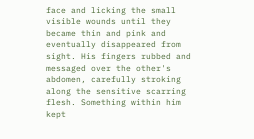face and licking the small visible wounds until they became thin and pink and eventually disappeared from sight. His fingers rubbed and messaged over the other's abdomen, carefully stroking along the sensitive scarring flesh. Something within him kept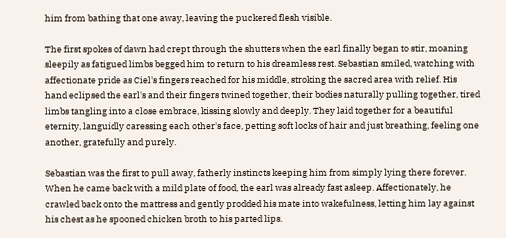him from bathing that one away, leaving the puckered flesh visible.

The first spokes of dawn had crept through the shutters when the earl finally began to stir, moaning sleepily as fatigued limbs begged him to return to his dreamless rest. Sebastian smiled, watching with affectionate pride as Ciel's fingers reached for his middle, stroking the sacred area with relief. His hand eclipsed the earl's and their fingers twined together, their bodies naturally pulling together, tired limbs tangling into a close embrace, kissing slowly and deeply. They laid together for a beautiful eternity, languidly caressing each other's face, petting soft locks of hair and just breathing, feeling one another, gratefully and purely.

Sebastian was the first to pull away, fatherly instincts keeping him from simply lying there forever. When he came back with a mild plate of food, the earl was already fast asleep. Affectionately, he crawled back onto the mattress and gently prodded his mate into wakefulness, letting him lay against his chest as he spooned chicken broth to his parted lips.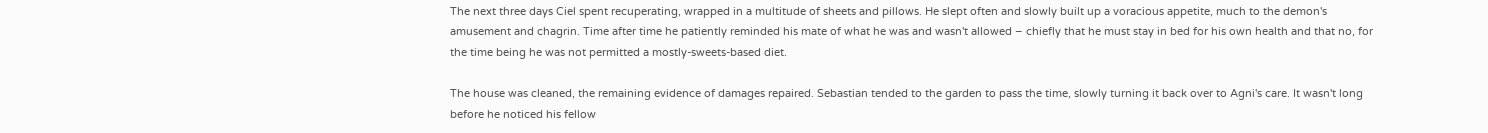The next three days Ciel spent recuperating, wrapped in a multitude of sheets and pillows. He slept often and slowly built up a voracious appetite, much to the demon's amusement and chagrin. Time after time he patiently reminded his mate of what he was and wasn't allowed – chiefly that he must stay in bed for his own health and that no, for the time being he was not permitted a mostly-sweets-based diet.

The house was cleaned, the remaining evidence of damages repaired. Sebastian tended to the garden to pass the time, slowly turning it back over to Agni's care. It wasn't long before he noticed his fellow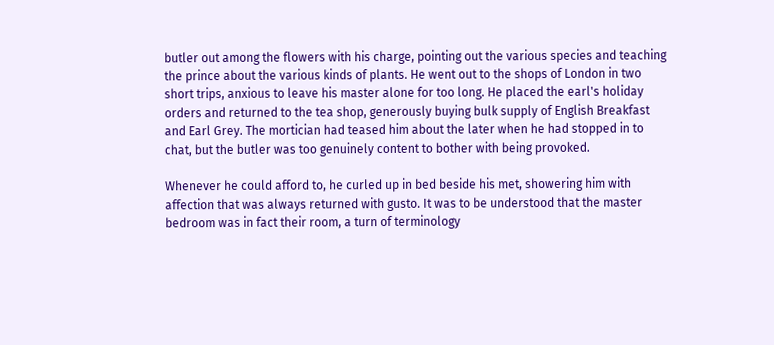butler out among the flowers with his charge, pointing out the various species and teaching the prince about the various kinds of plants. He went out to the shops of London in two short trips, anxious to leave his master alone for too long. He placed the earl's holiday orders and returned to the tea shop, generously buying bulk supply of English Breakfast and Earl Grey. The mortician had teased him about the later when he had stopped in to chat, but the butler was too genuinely content to bother with being provoked.

Whenever he could afford to, he curled up in bed beside his met, showering him with affection that was always returned with gusto. It was to be understood that the master bedroom was in fact their room, a turn of terminology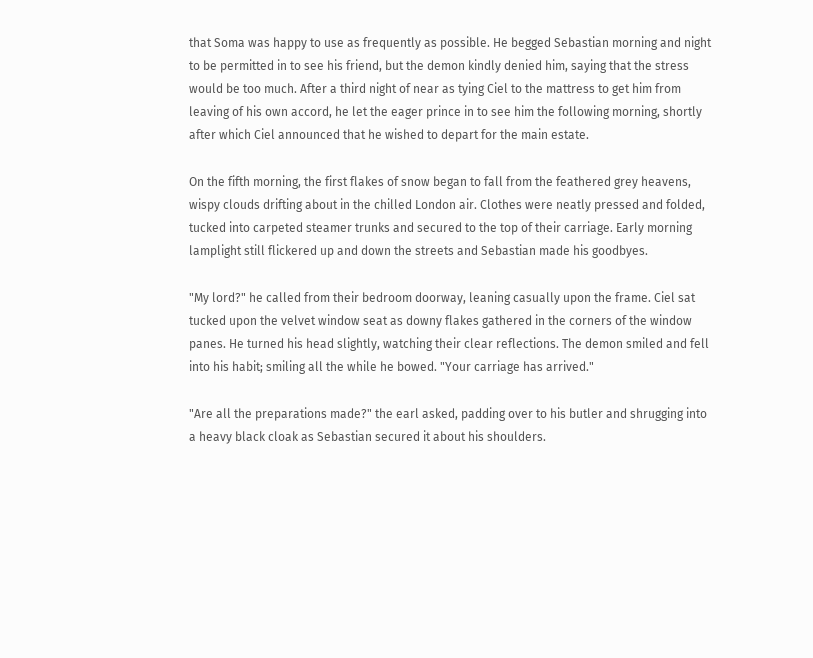that Soma was happy to use as frequently as possible. He begged Sebastian morning and night to be permitted in to see his friend, but the demon kindly denied him, saying that the stress would be too much. After a third night of near as tying Ciel to the mattress to get him from leaving of his own accord, he let the eager prince in to see him the following morning, shortly after which Ciel announced that he wished to depart for the main estate.

On the fifth morning, the first flakes of snow began to fall from the feathered grey heavens, wispy clouds drifting about in the chilled London air. Clothes were neatly pressed and folded, tucked into carpeted steamer trunks and secured to the top of their carriage. Early morning lamplight still flickered up and down the streets and Sebastian made his goodbyes.

"My lord?" he called from their bedroom doorway, leaning casually upon the frame. Ciel sat tucked upon the velvet window seat as downy flakes gathered in the corners of the window panes. He turned his head slightly, watching their clear reflections. The demon smiled and fell into his habit; smiling all the while he bowed. "Your carriage has arrived."

"Are all the preparations made?" the earl asked, padding over to his butler and shrugging into a heavy black cloak as Sebastian secured it about his shoulders.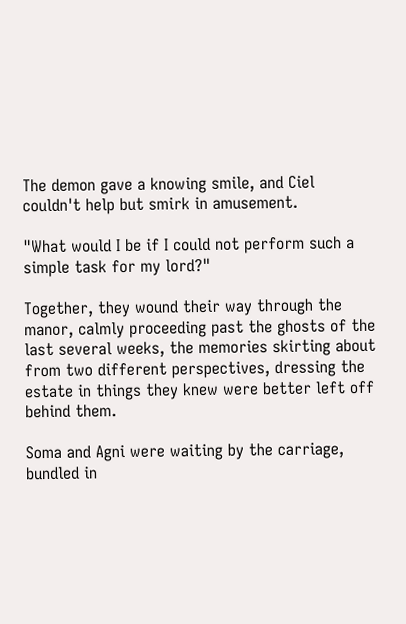The demon gave a knowing smile, and Ciel couldn't help but smirk in amusement.

"What would I be if I could not perform such a simple task for my lord?"

Together, they wound their way through the manor, calmly proceeding past the ghosts of the last several weeks, the memories skirting about from two different perspectives, dressing the estate in things they knew were better left off behind them.

Soma and Agni were waiting by the carriage, bundled in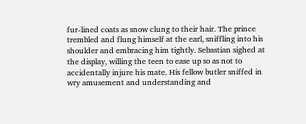fur-lined coats as snow clung to their hair. The prince trembled and flung himself at the earl, sniffling into his shoulder and embracing him tightly. Sebastian sighed at the display, willing the teen to ease up so as not to accidentally injure his mate. His fellow butler sniffed in wry amusement and understanding and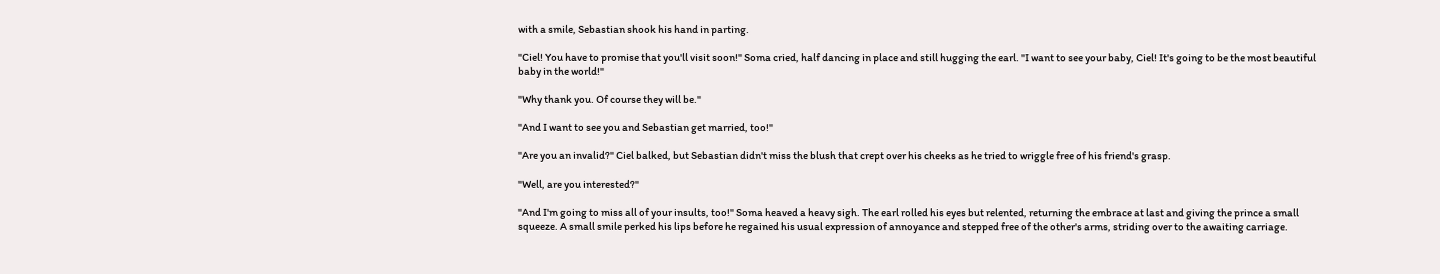with a smile, Sebastian shook his hand in parting.

"Ciel! You have to promise that you'll visit soon!" Soma cried, half dancing in place and still hugging the earl. "I want to see your baby, Ciel! It's going to be the most beautiful baby in the world!"

"Why thank you. Of course they will be."

"And I want to see you and Sebastian get married, too!"

"Are you an invalid?" Ciel balked, but Sebastian didn't miss the blush that crept over his cheeks as he tried to wriggle free of his friend's grasp.

"Well, are you interested?"

"And I'm going to miss all of your insults, too!" Soma heaved a heavy sigh. The earl rolled his eyes but relented, returning the embrace at last and giving the prince a small squeeze. A small smile perked his lips before he regained his usual expression of annoyance and stepped free of the other's arms, striding over to the awaiting carriage.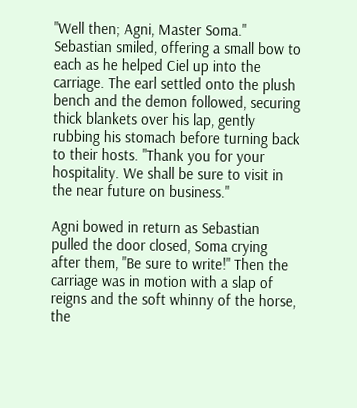"Well then; Agni, Master Soma." Sebastian smiled, offering a small bow to each as he helped Ciel up into the carriage. The earl settled onto the plush bench and the demon followed, securing thick blankets over his lap, gently rubbing his stomach before turning back to their hosts. "Thank you for your hospitality. We shall be sure to visit in the near future on business."

Agni bowed in return as Sebastian pulled the door closed, Soma crying after them, "Be sure to write!" Then the carriage was in motion with a slap of reigns and the soft whinny of the horse, the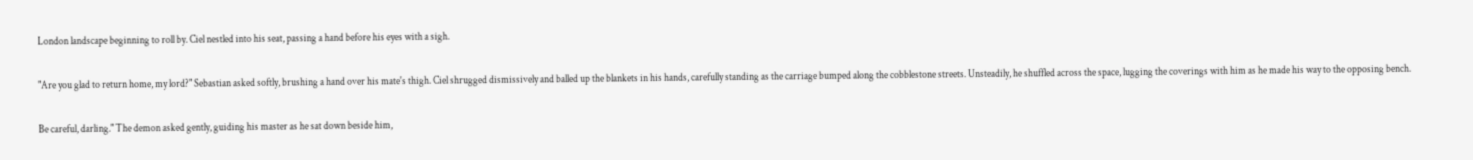London landscape beginning to roll by. Ciel nestled into his seat, passing a hand before his eyes with a sigh.

"Are you glad to return home, my lord?" Sebastian asked softly, brushing a hand over his mate's thigh. Ciel shrugged dismissively and balled up the blankets in his hands, carefully standing as the carriage bumped along the cobblestone streets. Unsteadily, he shuffled across the space, lugging the coverings with him as he made his way to the opposing bench.

Be careful, darling." The demon asked gently, guiding his master as he sat down beside him,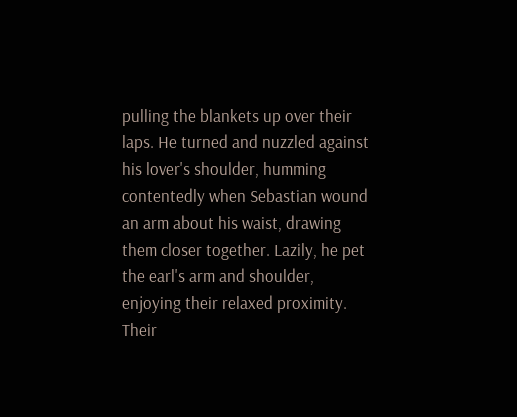pulling the blankets up over their laps. He turned and nuzzled against his lover's shoulder, humming contentedly when Sebastian wound an arm about his waist, drawing them closer together. Lazily, he pet the earl's arm and shoulder, enjoying their relaxed proximity. Their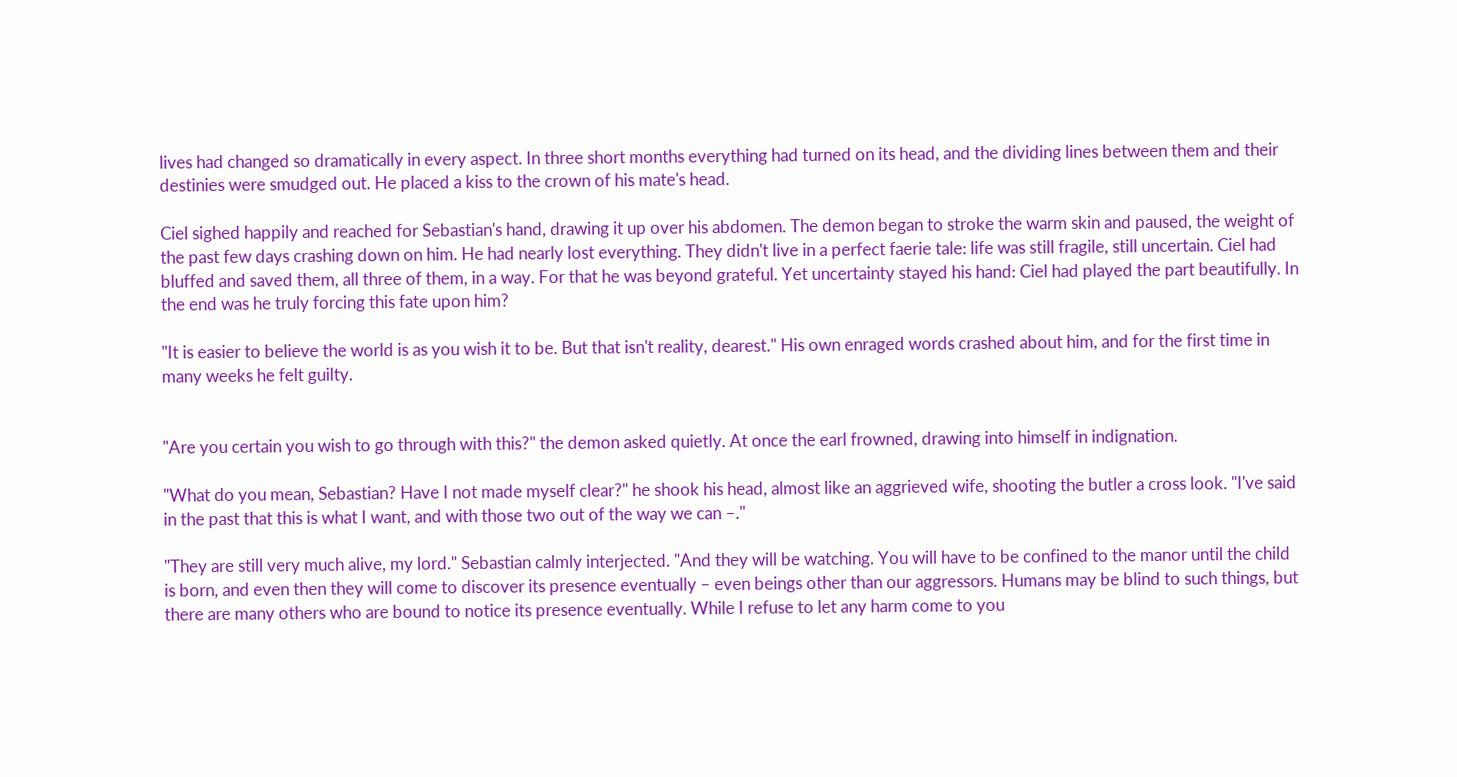lives had changed so dramatically in every aspect. In three short months everything had turned on its head, and the dividing lines between them and their destinies were smudged out. He placed a kiss to the crown of his mate's head.

Ciel sighed happily and reached for Sebastian's hand, drawing it up over his abdomen. The demon began to stroke the warm skin and paused, the weight of the past few days crashing down on him. He had nearly lost everything. They didn't live in a perfect faerie tale: life was still fragile, still uncertain. Ciel had bluffed and saved them, all three of them, in a way. For that he was beyond grateful. Yet uncertainty stayed his hand: Ciel had played the part beautifully. In the end was he truly forcing this fate upon him?

"It is easier to believe the world is as you wish it to be. But that isn't reality, dearest." His own enraged words crashed about him, and for the first time in many weeks he felt guilty.


"Are you certain you wish to go through with this?" the demon asked quietly. At once the earl frowned, drawing into himself in indignation.

"What do you mean, Sebastian? Have I not made myself clear?" he shook his head, almost like an aggrieved wife, shooting the butler a cross look. "I've said in the past that this is what I want, and with those two out of the way we can –."

"They are still very much alive, my lord." Sebastian calmly interjected. "And they will be watching. You will have to be confined to the manor until the child is born, and even then they will come to discover its presence eventually – even beings other than our aggressors. Humans may be blind to such things, but there are many others who are bound to notice its presence eventually. While I refuse to let any harm come to you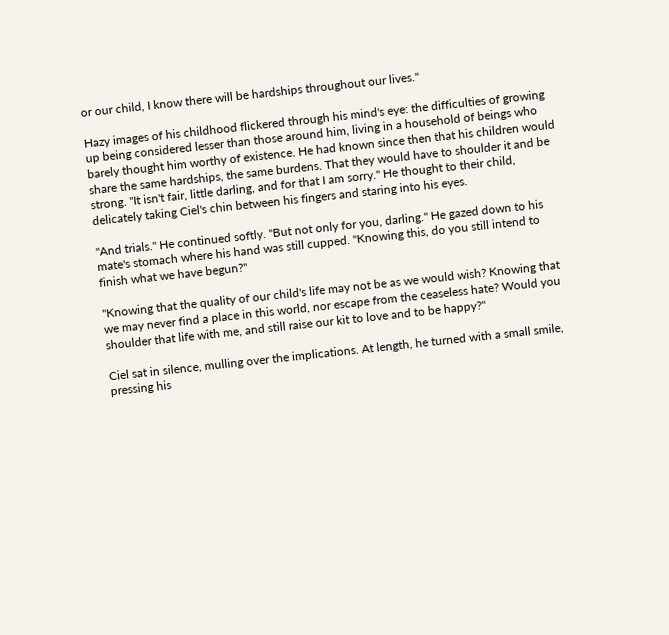or our child, I know there will be hardships throughout our lives."

Hazy images of his childhood flickered through his mind's eye: the difficulties of growing up being considered lesser than those around him, living in a household of beings who barely thought him worthy of existence. He had known since then that his children would share the same hardships, the same burdens. That they would have to shoulder it and be strong. "It isn't fair, little darling, and for that I am sorry." He thought to their child, delicately taking Ciel's chin between his fingers and staring into his eyes.

"And trials." He continued softly. "But not only for you, darling." He gazed down to his mate's stomach where his hand was still cupped. "Knowing this, do you still intend to finish what we have begun?"

"Knowing that the quality of our child's life may not be as we would wish? Knowing that we may never find a place in this world, nor escape from the ceaseless hate? Would you shoulder that life with me, and still raise our kit to love and to be happy?"

Ciel sat in silence, mulling over the implications. At length, he turned with a small smile, pressing his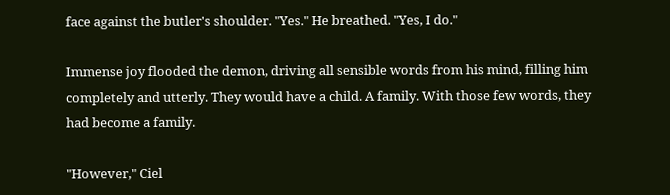face against the butler's shoulder. "Yes." He breathed. "Yes, I do."

Immense joy flooded the demon, driving all sensible words from his mind, filling him completely and utterly. They would have a child. A family. With those few words, they had become a family.

"However," Ciel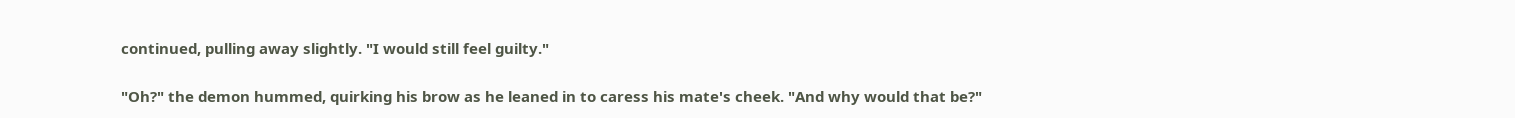continued, pulling away slightly. "I would still feel guilty."

"Oh?" the demon hummed, quirking his brow as he leaned in to caress his mate's cheek. "And why would that be?"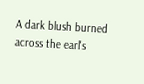A dark blush burned across the earl's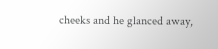cheeks and he glanced away,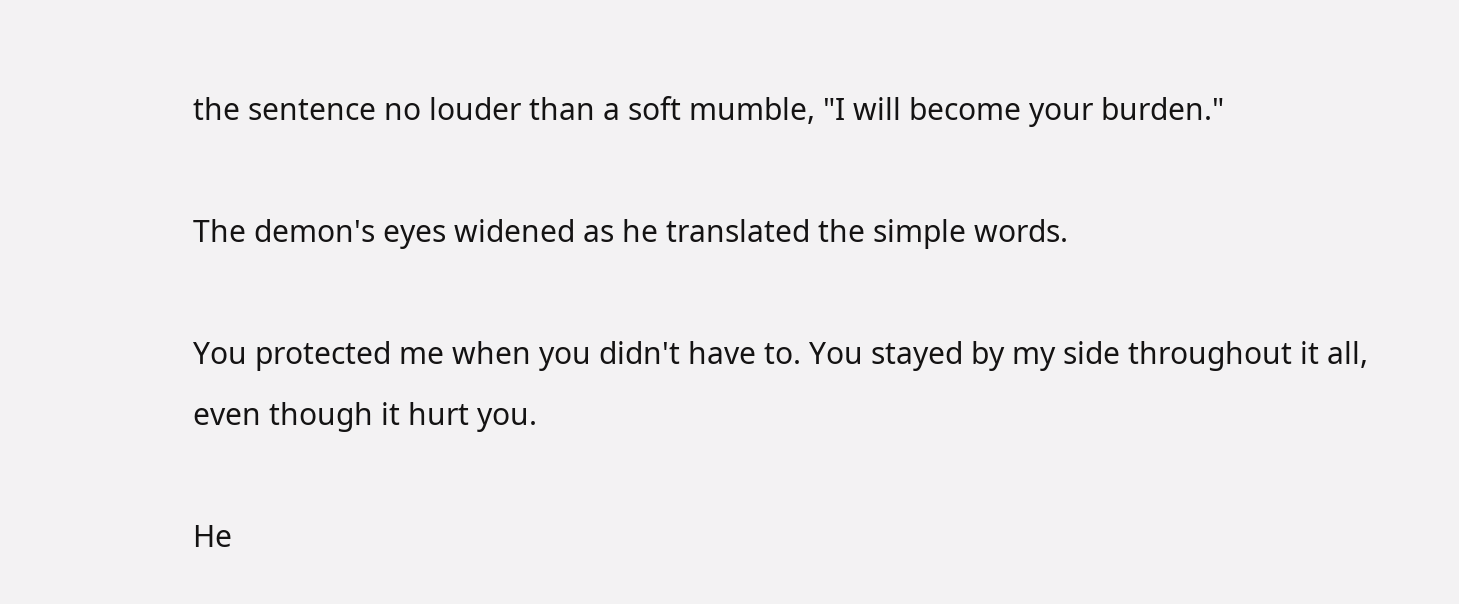the sentence no louder than a soft mumble, "I will become your burden."

The demon's eyes widened as he translated the simple words.

You protected me when you didn't have to. You stayed by my side throughout it all, even though it hurt you.

He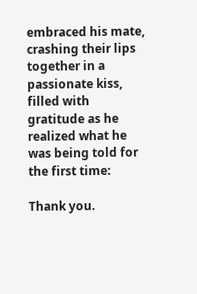embraced his mate, crashing their lips together in a passionate kiss, filled with gratitude as he realized what he was being told for the first time:

Thank you.